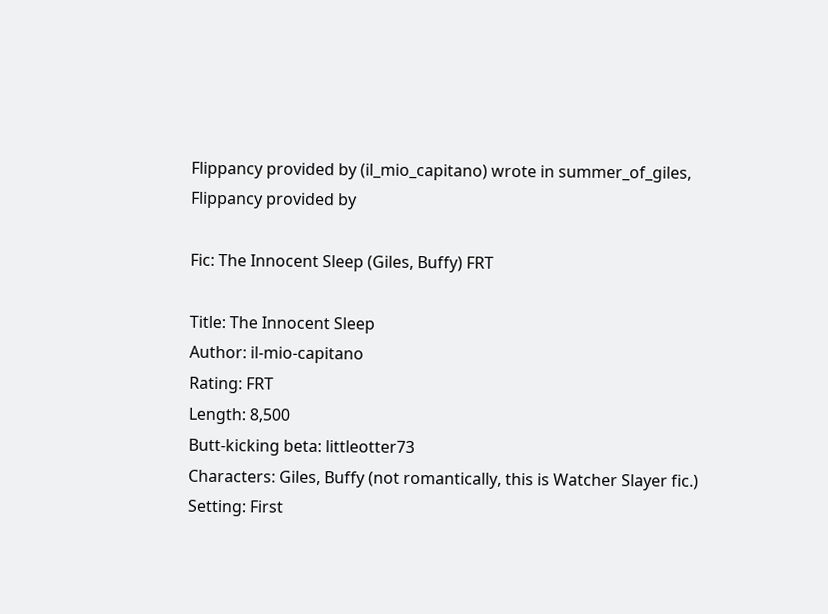Flippancy provided by (il_mio_capitano) wrote in summer_of_giles,
Flippancy provided by

Fic: The Innocent Sleep (Giles, Buffy) FRT

Title: The Innocent Sleep
Author: il-mio-capitano
Rating: FRT
Length: 8,500
Butt-kicking beta: littleotter73
Characters: Giles, Buffy (not romantically, this is Watcher Slayer fic.)
Setting: First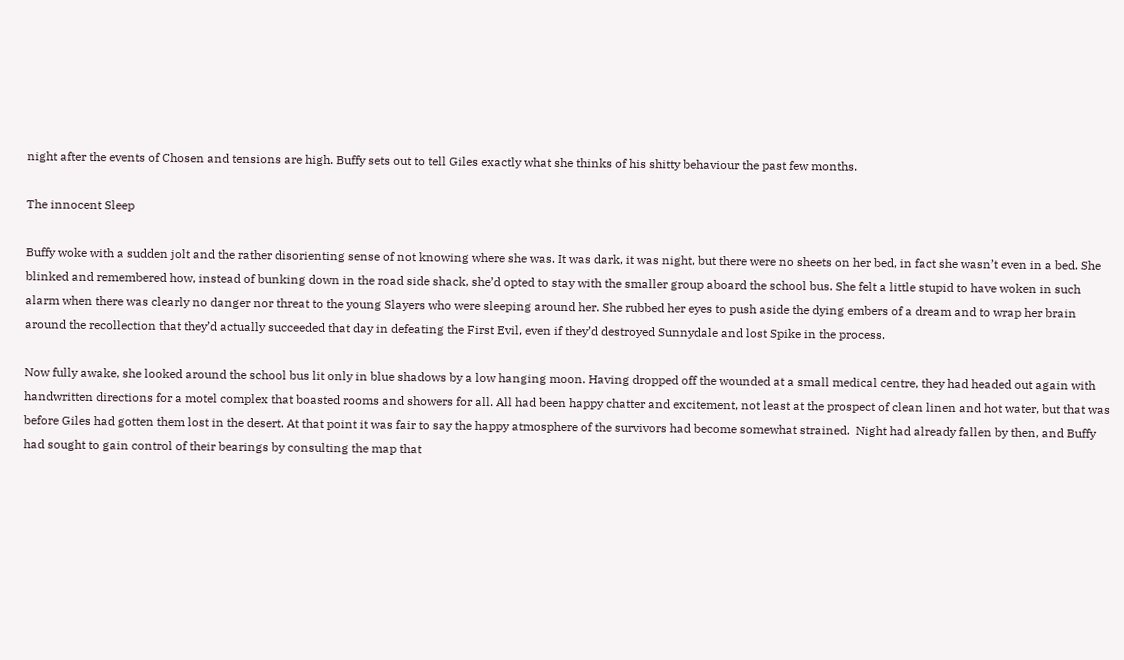night after the events of Chosen and tensions are high. Buffy sets out to tell Giles exactly what she thinks of his shitty behaviour the past few months.

The innocent Sleep

Buffy woke with a sudden jolt and the rather disorienting sense of not knowing where she was. It was dark, it was night, but there were no sheets on her bed, in fact she wasn’t even in a bed. She blinked and remembered how, instead of bunking down in the road side shack, she’d opted to stay with the smaller group aboard the school bus. She felt a little stupid to have woken in such alarm when there was clearly no danger nor threat to the young Slayers who were sleeping around her. She rubbed her eyes to push aside the dying embers of a dream and to wrap her brain around the recollection that they’d actually succeeded that day in defeating the First Evil, even if they’d destroyed Sunnydale and lost Spike in the process.

Now fully awake, she looked around the school bus lit only in blue shadows by a low hanging moon. Having dropped off the wounded at a small medical centre, they had headed out again with handwritten directions for a motel complex that boasted rooms and showers for all. All had been happy chatter and excitement, not least at the prospect of clean linen and hot water, but that was before Giles had gotten them lost in the desert. At that point it was fair to say the happy atmosphere of the survivors had become somewhat strained.  Night had already fallen by then, and Buffy had sought to gain control of their bearings by consulting the map that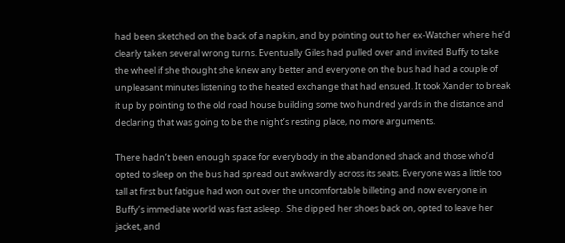had been sketched on the back of a napkin, and by pointing out to her ex-Watcher where he’d clearly taken several wrong turns. Eventually Giles had pulled over and invited Buffy to take the wheel if she thought she knew any better and everyone on the bus had had a couple of unpleasant minutes listening to the heated exchange that had ensued. It took Xander to break it up by pointing to the old road house building some two hundred yards in the distance and declaring that was going to be the night’s resting place, no more arguments.

There hadn’t been enough space for everybody in the abandoned shack and those who’d opted to sleep on the bus had spread out awkwardly across its seats. Everyone was a little too tall at first but fatigue had won out over the uncomfortable billeting and now everyone in Buffy’s immediate world was fast asleep.  She dipped her shoes back on, opted to leave her jacket, and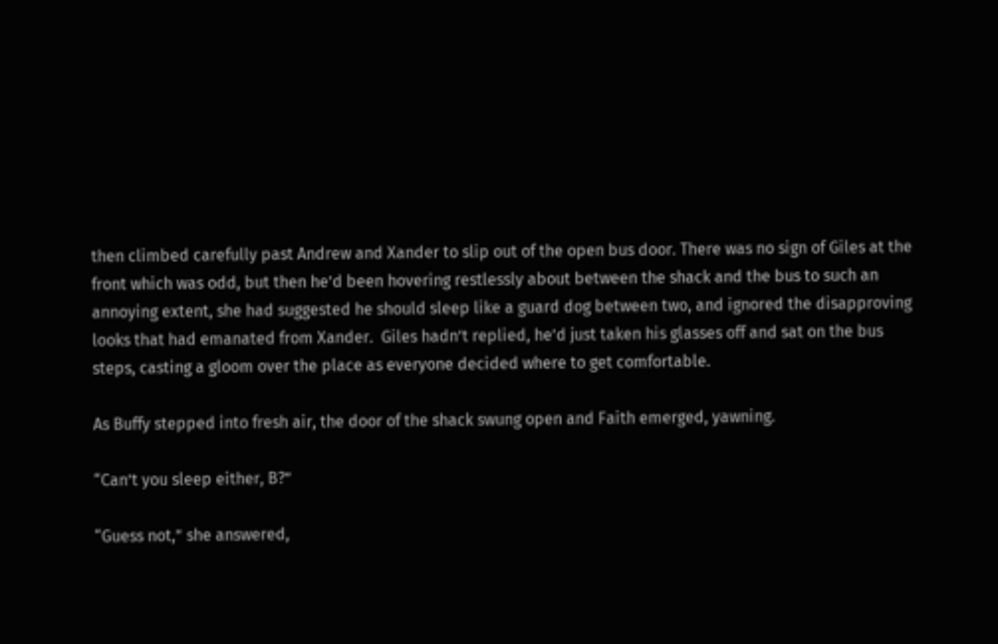then climbed carefully past Andrew and Xander to slip out of the open bus door. There was no sign of Giles at the front which was odd, but then he’d been hovering restlessly about between the shack and the bus to such an annoying extent, she had suggested he should sleep like a guard dog between two, and ignored the disapproving looks that had emanated from Xander.  Giles hadn’t replied, he’d just taken his glasses off and sat on the bus steps, casting a gloom over the place as everyone decided where to get comfortable.

As Buffy stepped into fresh air, the door of the shack swung open and Faith emerged, yawning.

“Can’t you sleep either, B?”

“Guess not,” she answered,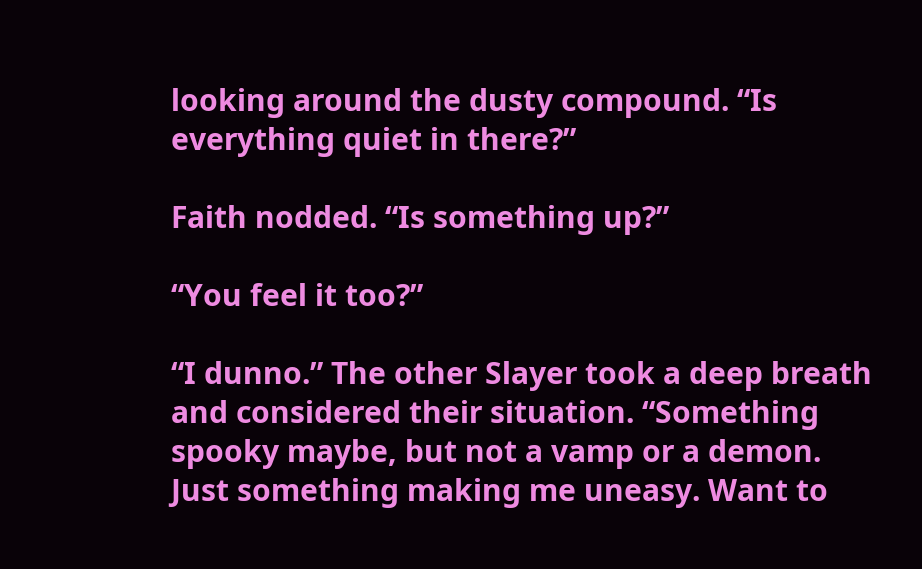looking around the dusty compound. “Is everything quiet in there?”

Faith nodded. “Is something up?”

“You feel it too?”

“I dunno.” The other Slayer took a deep breath and considered their situation. “Something spooky maybe, but not a vamp or a demon.  Just something making me uneasy. Want to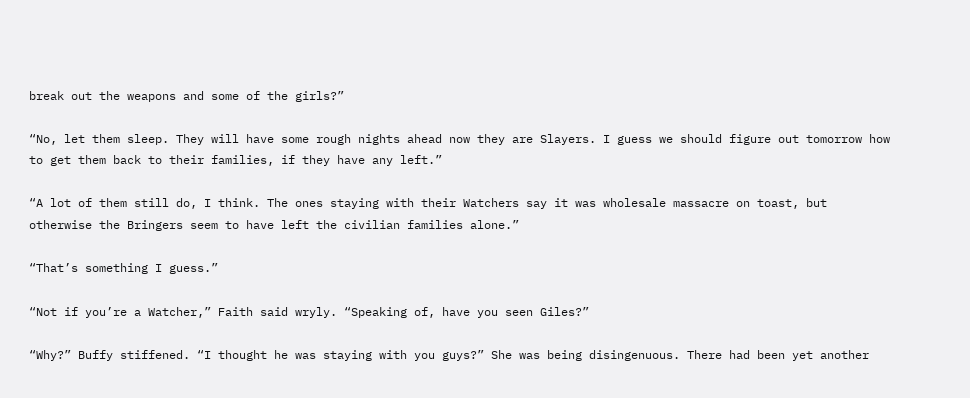break out the weapons and some of the girls?”

“No, let them sleep. They will have some rough nights ahead now they are Slayers. I guess we should figure out tomorrow how to get them back to their families, if they have any left.”

“A lot of them still do, I think. The ones staying with their Watchers say it was wholesale massacre on toast, but otherwise the Bringers seem to have left the civilian families alone.”

“That’s something I guess.”

“Not if you’re a Watcher,” Faith said wryly. “Speaking of, have you seen Giles?”

“Why?” Buffy stiffened. “I thought he was staying with you guys?” She was being disingenuous. There had been yet another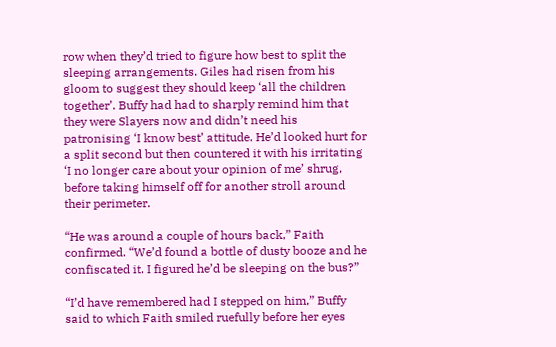row when they’d tried to figure how best to split the sleeping arrangements. Giles had risen from his gloom to suggest they should keep ‘all the children together’. Buffy had had to sharply remind him that they were Slayers now and didn’t need his patronising ‘I know best’ attitude. He’d looked hurt for a split second but then countered it with his irritating ‘I no longer care about your opinion of me’ shrug, before taking himself off for another stroll around their perimeter.

“He was around a couple of hours back,” Faith confirmed. “We’d found a bottle of dusty booze and he confiscated it. I figured he’d be sleeping on the bus?”

“I’d have remembered had I stepped on him,” Buffy said to which Faith smiled ruefully before her eyes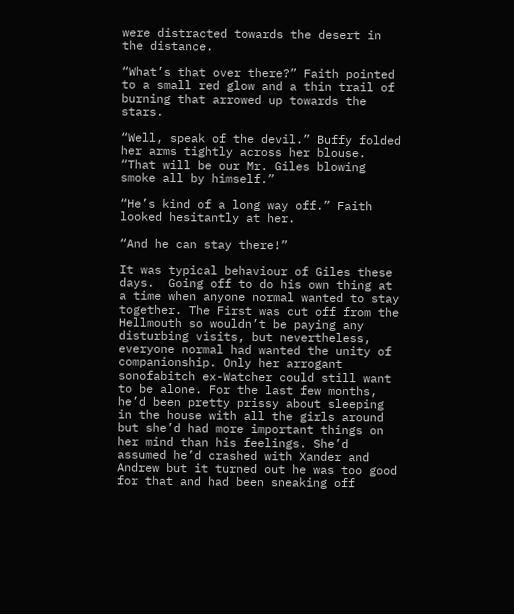were distracted towards the desert in the distance.

“What’s that over there?” Faith pointed to a small red glow and a thin trail of burning that arrowed up towards the stars.

“Well, speak of the devil.” Buffy folded her arms tightly across her blouse. “That will be our Mr. Giles blowing smoke all by himself.”

“He’s kind of a long way off.” Faith looked hesitantly at her.

“And he can stay there!”

It was typical behaviour of Giles these days.  Going off to do his own thing at a time when anyone normal wanted to stay together. The First was cut off from the Hellmouth so wouldn’t be paying any disturbing visits, but nevertheless, everyone normal had wanted the unity of companionship. Only her arrogant sonofabitch ex-Watcher could still want to be alone. For the last few months, he’d been pretty prissy about sleeping in the house with all the girls around but she’d had more important things on her mind than his feelings. She’d assumed he’d crashed with Xander and Andrew but it turned out he was too good for that and had been sneaking off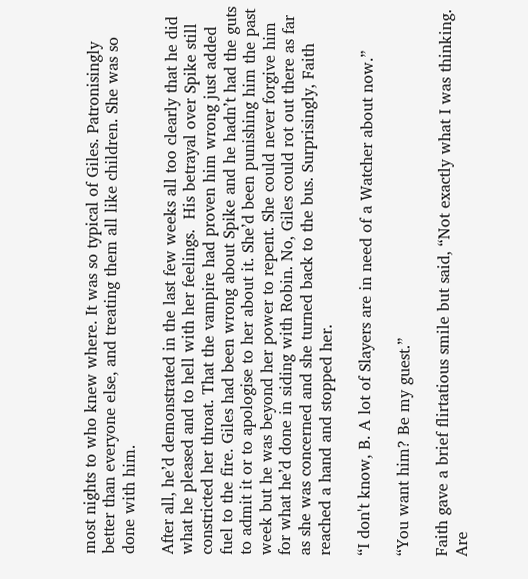most nights to who knew where. It was so typical of Giles. Patronisingly better than everyone else, and treating them all like children. She was so done with him.

After all, he’d demonstrated in the last few weeks all too clearly that he did what he pleased and to hell with her feelings.  His betrayal over Spike still constricted her throat. That the vampire had proven him wrong just added fuel to the fire. Giles had been wrong about Spike and he hadn’t had the guts to admit it or to apologise to her about it. She’d been punishing him the past week but he was beyond her power to repent. She could never forgive him for what he’d done in siding with Robin. No, Giles could rot out there as far as she was concerned and she turned back to the bus. Surprisingly, Faith reached a hand and stopped her.

“I don't know, B. A lot of Slayers are in need of a Watcher about now.”

“You want him? Be my guest.”

Faith gave a brief flirtatious smile but said, “Not exactly what I was thinking. Are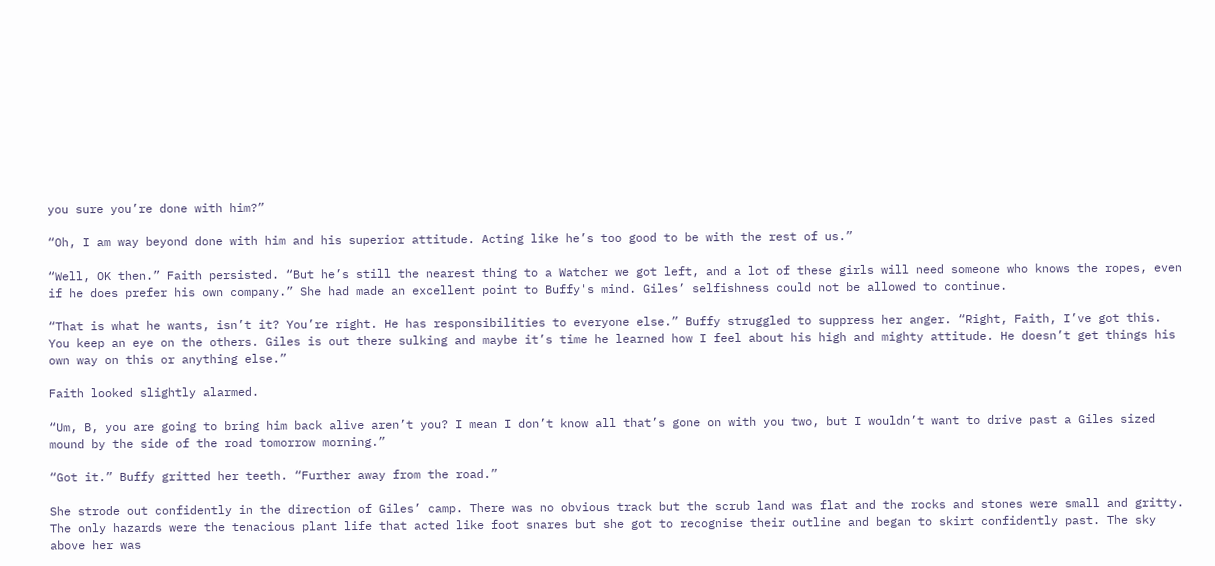you sure you’re done with him?”

“Oh, I am way beyond done with him and his superior attitude. Acting like he’s too good to be with the rest of us.”

“Well, OK then.” Faith persisted. “But he’s still the nearest thing to a Watcher we got left, and a lot of these girls will need someone who knows the ropes, even if he does prefer his own company.” She had made an excellent point to Buffy's mind. Giles’ selfishness could not be allowed to continue.

“That is what he wants, isn’t it? You’re right. He has responsibilities to everyone else.” Buffy struggled to suppress her anger. “Right, Faith, I’ve got this. You keep an eye on the others. Giles is out there sulking and maybe it’s time he learned how I feel about his high and mighty attitude. He doesn’t get things his own way on this or anything else.”

Faith looked slightly alarmed.

“Um, B, you are going to bring him back alive aren’t you? I mean I don’t know all that’s gone on with you two, but I wouldn’t want to drive past a Giles sized mound by the side of the road tomorrow morning.”

“Got it.” Buffy gritted her teeth. “Further away from the road.”

She strode out confidently in the direction of Giles’ camp. There was no obvious track but the scrub land was flat and the rocks and stones were small and gritty. The only hazards were the tenacious plant life that acted like foot snares but she got to recognise their outline and began to skirt confidently past. The sky above her was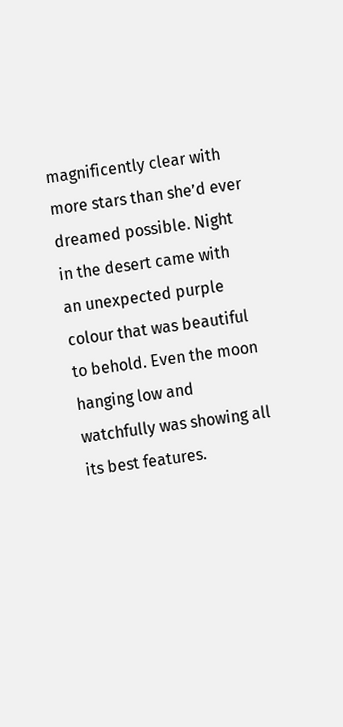magnificently clear with more stars than she’d ever dreamed possible. Night in the desert came with an unexpected purple colour that was beautiful to behold. Even the moon hanging low and watchfully was showing all its best features.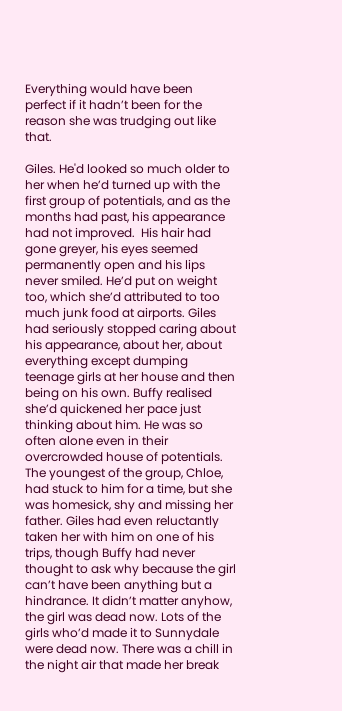Everything would have been perfect if it hadn’t been for the reason she was trudging out like that.

Giles. He'd looked so much older to her when he’d turned up with the first group of potentials, and as the months had past, his appearance had not improved.  His hair had gone greyer, his eyes seemed permanently open and his lips never smiled. He’d put on weight too, which she’d attributed to too much junk food at airports. Giles had seriously stopped caring about his appearance, about her, about everything except dumping teenage girls at her house and then being on his own. Buffy realised she’d quickened her pace just thinking about him. He was so often alone even in their overcrowded house of potentials. The youngest of the group, Chloe, had stuck to him for a time, but she was homesick, shy and missing her father. Giles had even reluctantly taken her with him on one of his trips, though Buffy had never thought to ask why because the girl can’t have been anything but a hindrance. It didn’t matter anyhow, the girl was dead now. Lots of the girls who’d made it to Sunnydale were dead now. There was a chill in the night air that made her break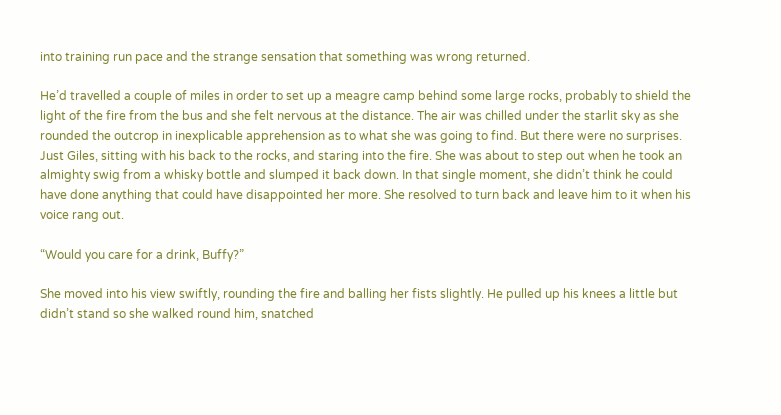into training run pace and the strange sensation that something was wrong returned.

He’d travelled a couple of miles in order to set up a meagre camp behind some large rocks, probably to shield the light of the fire from the bus and she felt nervous at the distance. The air was chilled under the starlit sky as she rounded the outcrop in inexplicable apprehension as to what she was going to find. But there were no surprises. Just Giles, sitting with his back to the rocks, and staring into the fire. She was about to step out when he took an almighty swig from a whisky bottle and slumped it back down. In that single moment, she didn’t think he could have done anything that could have disappointed her more. She resolved to turn back and leave him to it when his voice rang out.

“Would you care for a drink, Buffy?”

She moved into his view swiftly, rounding the fire and balling her fists slightly. He pulled up his knees a little but didn’t stand so she walked round him, snatched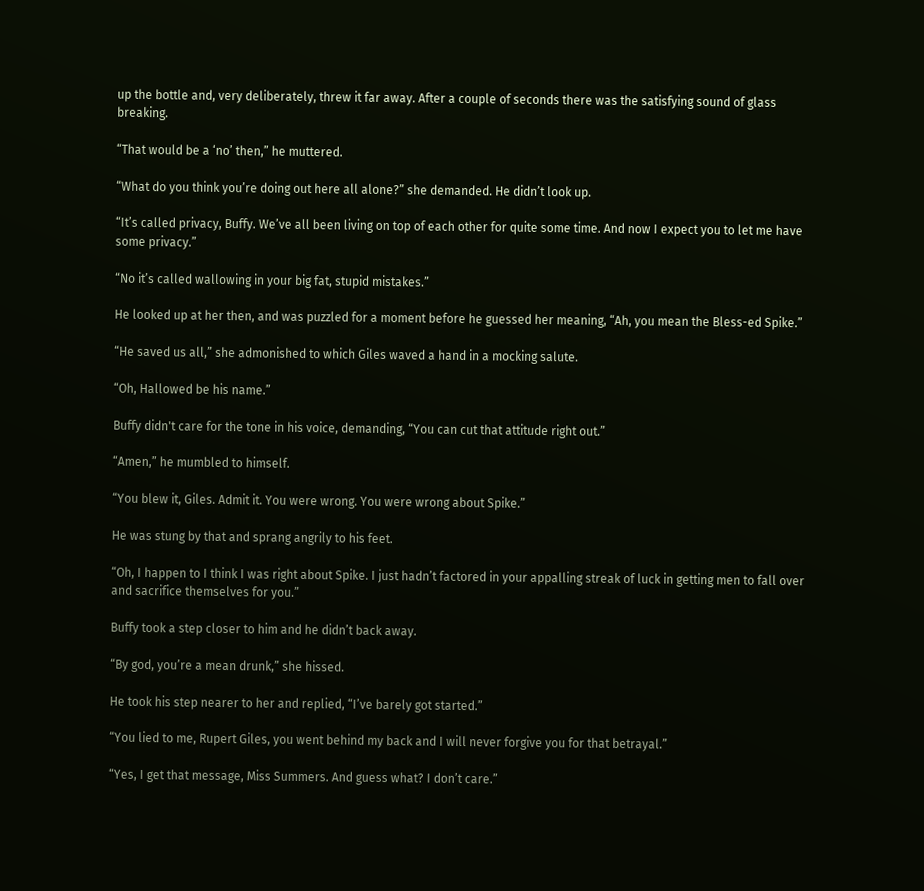up the bottle and, very deliberately, threw it far away. After a couple of seconds there was the satisfying sound of glass breaking.

“That would be a ‘no’ then,” he muttered.

“What do you think you’re doing out here all alone?” she demanded. He didn’t look up.

“It’s called privacy, Buffy. We’ve all been living on top of each other for quite some time. And now I expect you to let me have some privacy.”

“No it’s called wallowing in your big fat, stupid mistakes.”

He looked up at her then, and was puzzled for a moment before he guessed her meaning, “Ah, you mean the Bless-ed Spike.”

“He saved us all,” she admonished to which Giles waved a hand in a mocking salute.

“Oh, Hallowed be his name.”

Buffy didn't care for the tone in his voice, demanding, “You can cut that attitude right out.”

“Amen,” he mumbled to himself.

“You blew it, Giles. Admit it. You were wrong. You were wrong about Spike.”

He was stung by that and sprang angrily to his feet.

“Oh, I happen to I think I was right about Spike. I just hadn’t factored in your appalling streak of luck in getting men to fall over and sacrifice themselves for you.”

Buffy took a step closer to him and he didn’t back away.

“By god, you’re a mean drunk,” she hissed.

He took his step nearer to her and replied, “I’ve barely got started.”

“You lied to me, Rupert Giles, you went behind my back and I will never forgive you for that betrayal.”

“Yes, I get that message, Miss Summers. And guess what? I don’t care.”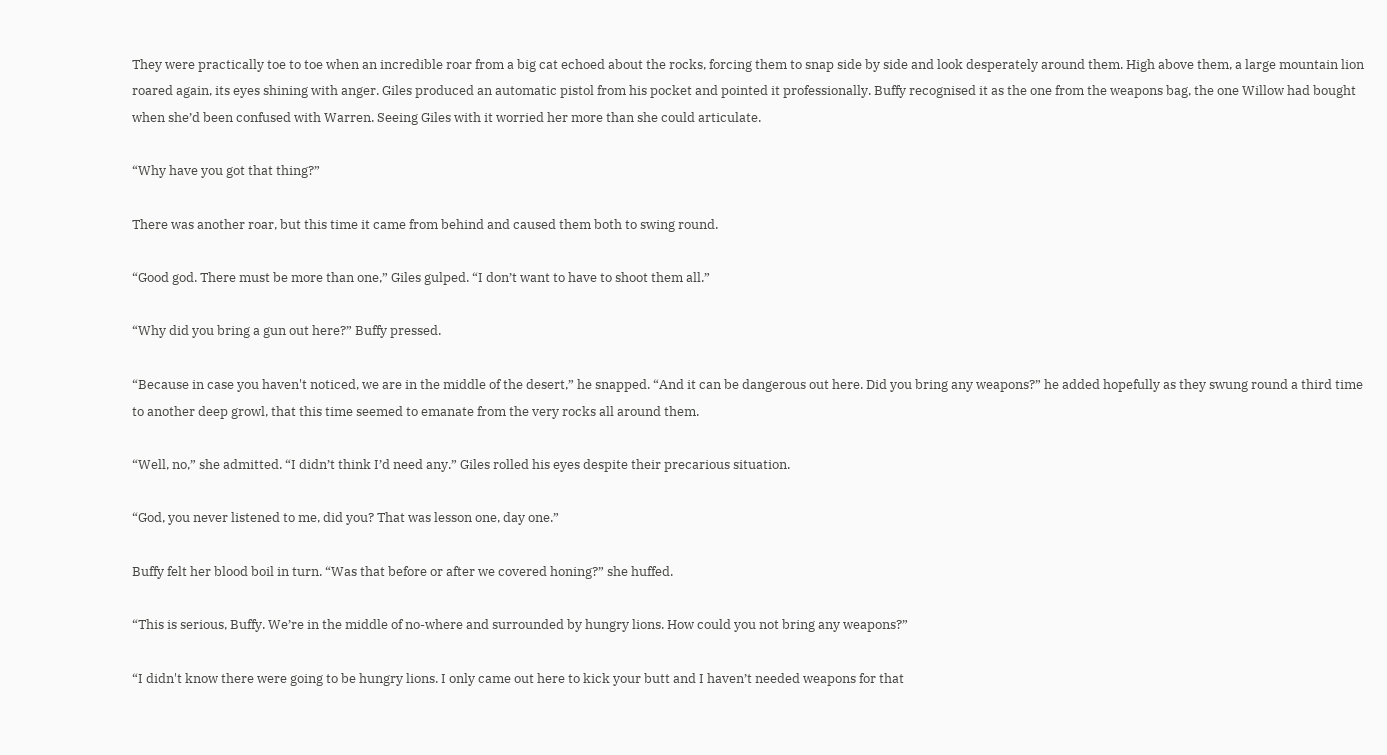They were practically toe to toe when an incredible roar from a big cat echoed about the rocks, forcing them to snap side by side and look desperately around them. High above them, a large mountain lion roared again, its eyes shining with anger. Giles produced an automatic pistol from his pocket and pointed it professionally. Buffy recognised it as the one from the weapons bag, the one Willow had bought when she’d been confused with Warren. Seeing Giles with it worried her more than she could articulate.

“Why have you got that thing?”

There was another roar, but this time it came from behind and caused them both to swing round.

“Good god. There must be more than one,” Giles gulped. “I don’t want to have to shoot them all.”

“Why did you bring a gun out here?” Buffy pressed.

“Because in case you haven't noticed, we are in the middle of the desert,” he snapped. “And it can be dangerous out here. Did you bring any weapons?” he added hopefully as they swung round a third time to another deep growl, that this time seemed to emanate from the very rocks all around them.

“Well, no,” she admitted. “I didn’t think I’d need any.” Giles rolled his eyes despite their precarious situation.

“God, you never listened to me, did you? That was lesson one, day one.”

Buffy felt her blood boil in turn. “Was that before or after we covered honing?” she huffed.

“This is serious, Buffy. We’re in the middle of no-where and surrounded by hungry lions. How could you not bring any weapons?”

“I didn't know there were going to be hungry lions. I only came out here to kick your butt and I haven’t needed weapons for that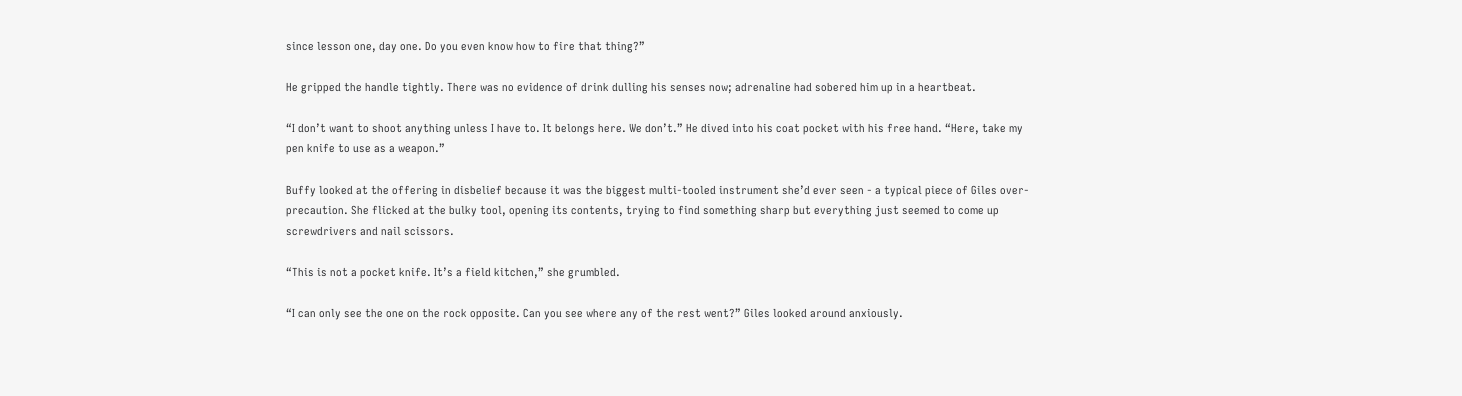since lesson one, day one. Do you even know how to fire that thing?”

He gripped the handle tightly. There was no evidence of drink dulling his senses now; adrenaline had sobered him up in a heartbeat.

“I don’t want to shoot anything unless I have to. It belongs here. We don’t.” He dived into his coat pocket with his free hand. “Here, take my pen knife to use as a weapon.”

Buffy looked at the offering in disbelief because it was the biggest multi-tooled instrument she’d ever seen - a typical piece of Giles over-precaution. She flicked at the bulky tool, opening its contents, trying to find something sharp but everything just seemed to come up screwdrivers and nail scissors.

“This is not a pocket knife. It’s a field kitchen,” she grumbled.

“I can only see the one on the rock opposite. Can you see where any of the rest went?” Giles looked around anxiously.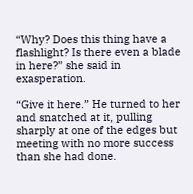“Why? Does this thing have a flashlight? Is there even a blade in here?” she said in exasperation.

“Give it here.” He turned to her and snatched at it, pulling sharply at one of the edges but meeting with no more success than she had done.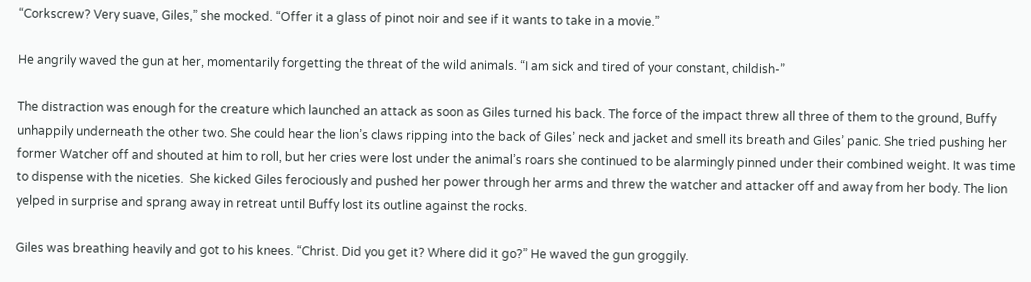“Corkscrew? Very suave, Giles,” she mocked. “Offer it a glass of pinot noir and see if it wants to take in a movie.”

He angrily waved the gun at her, momentarily forgetting the threat of the wild animals. “I am sick and tired of your constant, childish-”

The distraction was enough for the creature which launched an attack as soon as Giles turned his back. The force of the impact threw all three of them to the ground, Buffy unhappily underneath the other two. She could hear the lion’s claws ripping into the back of Giles’ neck and jacket and smell its breath and Giles’ panic. She tried pushing her former Watcher off and shouted at him to roll, but her cries were lost under the animal’s roars she continued to be alarmingly pinned under their combined weight. It was time to dispense with the niceties.  She kicked Giles ferociously and pushed her power through her arms and threw the watcher and attacker off and away from her body. The lion yelped in surprise and sprang away in retreat until Buffy lost its outline against the rocks.

Giles was breathing heavily and got to his knees. “Christ. Did you get it? Where did it go?” He waved the gun groggily.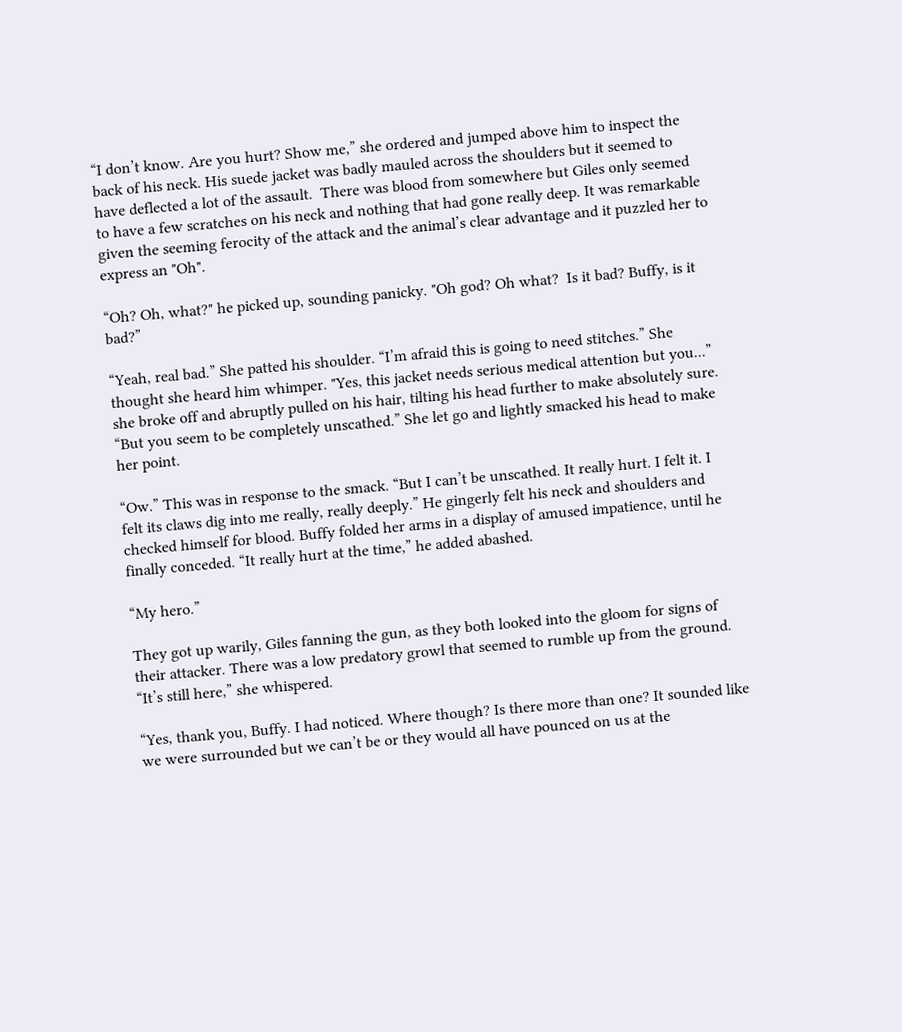“I don’t know. Are you hurt? Show me,” she ordered and jumped above him to inspect the back of his neck. His suede jacket was badly mauled across the shoulders but it seemed to have deflected a lot of the assault.  There was blood from somewhere but Giles only seemed to have a few scratches on his neck and nothing that had gone really deep. It was remarkable given the seeming ferocity of the attack and the animal’s clear advantage and it puzzled her to express an "Oh".

“Oh? Oh, what?" he picked up, sounding panicky. "Oh god? Oh what?  Is it bad? Buffy, is it bad?”

“Yeah, real bad.” She patted his shoulder. “I’m afraid this is going to need stitches.” She thought she heard him whimper. "Yes, this jacket needs serious medical attention but you...” she broke off and abruptly pulled on his hair, tilting his head further to make absolutely sure. “But you seem to be completely unscathed.” She let go and lightly smacked his head to make her point.

“Ow.” This was in response to the smack. “But I can’t be unscathed. It really hurt. I felt it. I felt its claws dig into me really, really deeply.” He gingerly felt his neck and shoulders and checked himself for blood. Buffy folded her arms in a display of amused impatience, until he finally conceded. “It really hurt at the time,” he added abashed.

“My hero.”

They got up warily, Giles fanning the gun, as they both looked into the gloom for signs of their attacker. There was a low predatory growl that seemed to rumble up from the ground. “It’s still here,” she whispered.

“Yes, thank you, Buffy. I had noticed. Where though? Is there more than one? It sounded like we were surrounded but we can’t be or they would all have pounced on us at the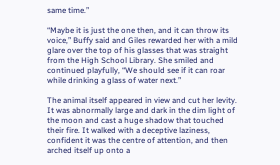same time.”

“Maybe it is just the one then, and it can throw its voice,” Buffy said and Giles rewarded her with a mild glare over the top of his glasses that was straight from the High School Library. She smiled and continued playfully, “We should see if it can roar while drinking a glass of water next.”

The animal itself appeared in view and cut her levity. It was abnormally large and dark in the dim light of the moon and cast a huge shadow that touched their fire. It walked with a deceptive laziness, confident it was the centre of attention, and then arched itself up onto a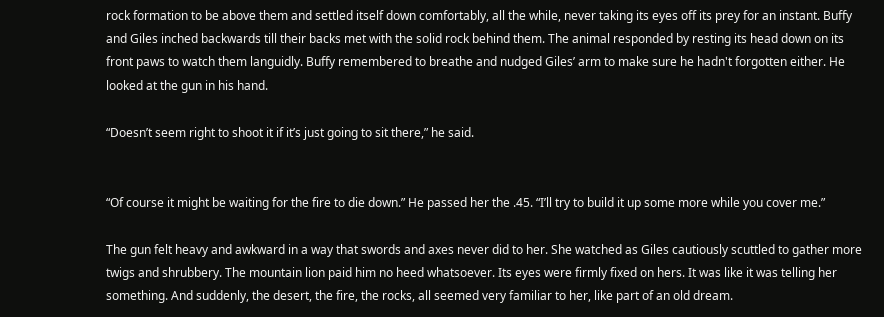rock formation to be above them and settled itself down comfortably, all the while, never taking its eyes off its prey for an instant. Buffy and Giles inched backwards till their backs met with the solid rock behind them. The animal responded by resting its head down on its front paws to watch them languidly. Buffy remembered to breathe and nudged Giles’ arm to make sure he hadn't forgotten either. He looked at the gun in his hand.

“Doesn’t seem right to shoot it if it’s just going to sit there,” he said.


“Of course it might be waiting for the fire to die down.” He passed her the .45. “I’ll try to build it up some more while you cover me.”

The gun felt heavy and awkward in a way that swords and axes never did to her. She watched as Giles cautiously scuttled to gather more twigs and shrubbery. The mountain lion paid him no heed whatsoever. Its eyes were firmly fixed on hers. It was like it was telling her something. And suddenly, the desert, the fire, the rocks, all seemed very familiar to her, like part of an old dream.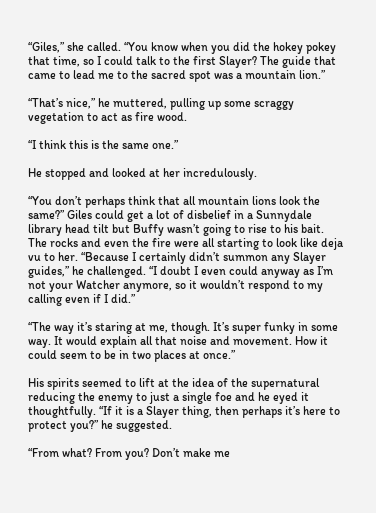“Giles,” she called. “You know when you did the hokey pokey that time, so I could talk to the first Slayer? The guide that came to lead me to the sacred spot was a mountain lion.”

“That’s nice,” he muttered, pulling up some scraggy vegetation to act as fire wood.

“I think this is the same one.”

He stopped and looked at her incredulously.

“You don’t perhaps think that all mountain lions look the same?” Giles could get a lot of disbelief in a Sunnydale library head tilt but Buffy wasn’t going to rise to his bait. The rocks and even the fire were all starting to look like deja vu to her. “Because I certainly didn’t summon any Slayer guides,” he challenged. “I doubt I even could anyway as I’m not your Watcher anymore, so it wouldn’t respond to my calling even if I did.”

“The way it’s staring at me, though. It’s super funky in some way. It would explain all that noise and movement. How it could seem to be in two places at once.”

His spirits seemed to lift at the idea of the supernatural reducing the enemy to just a single foe and he eyed it thoughtfully. “If it is a Slayer thing, then perhaps it’s here to protect you?” he suggested.

“From what? From you? Don’t make me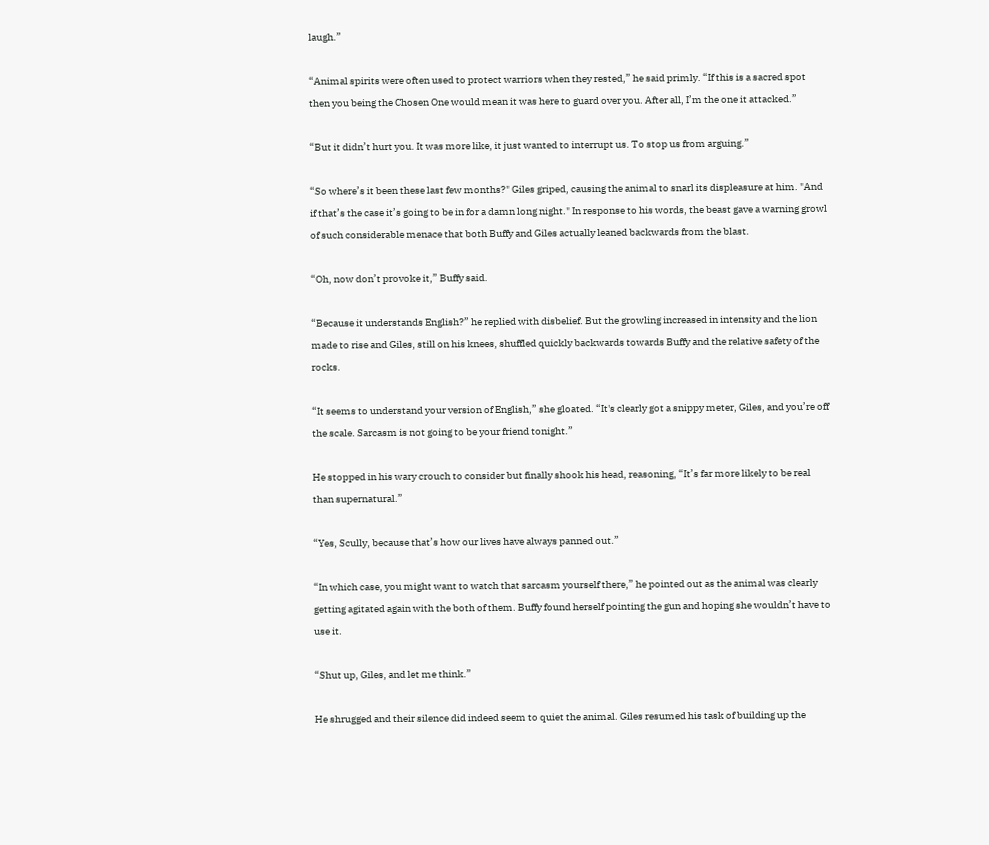laugh.”

“Animal spirits were often used to protect warriors when they rested,” he said primly. “If this is a sacred spot then you being the Chosen One would mean it was here to guard over you. After all, I’m the one it attacked.”

“But it didn’t hurt you. It was more like, it just wanted to interrupt us. To stop us from arguing.”

“So where’s it been these last few months?" Giles griped, causing the animal to snarl its displeasure at him. "And if that’s the case it’s going to be in for a damn long night." In response to his words, the beast gave a warning growl of such considerable menace that both Buffy and Giles actually leaned backwards from the blast.

“Oh, now don’t provoke it,” Buffy said.

“Because it understands English?” he replied with disbelief. But the growling increased in intensity and the lion made to rise and Giles, still on his knees, shuffled quickly backwards towards Buffy and the relative safety of the rocks.

“It seems to understand your version of English,” she gloated. “It's clearly got a snippy meter, Giles, and you’re off the scale. Sarcasm is not going to be your friend tonight.”

He stopped in his wary crouch to consider but finally shook his head, reasoning, “It’s far more likely to be real than supernatural.”

“Yes, Scully, because that’s how our lives have always panned out.”

“In which case, you might want to watch that sarcasm yourself there,” he pointed out as the animal was clearly getting agitated again with the both of them. Buffy found herself pointing the gun and hoping she wouldn’t have to use it.

“Shut up, Giles, and let me think.”

He shrugged and their silence did indeed seem to quiet the animal. Giles resumed his task of building up the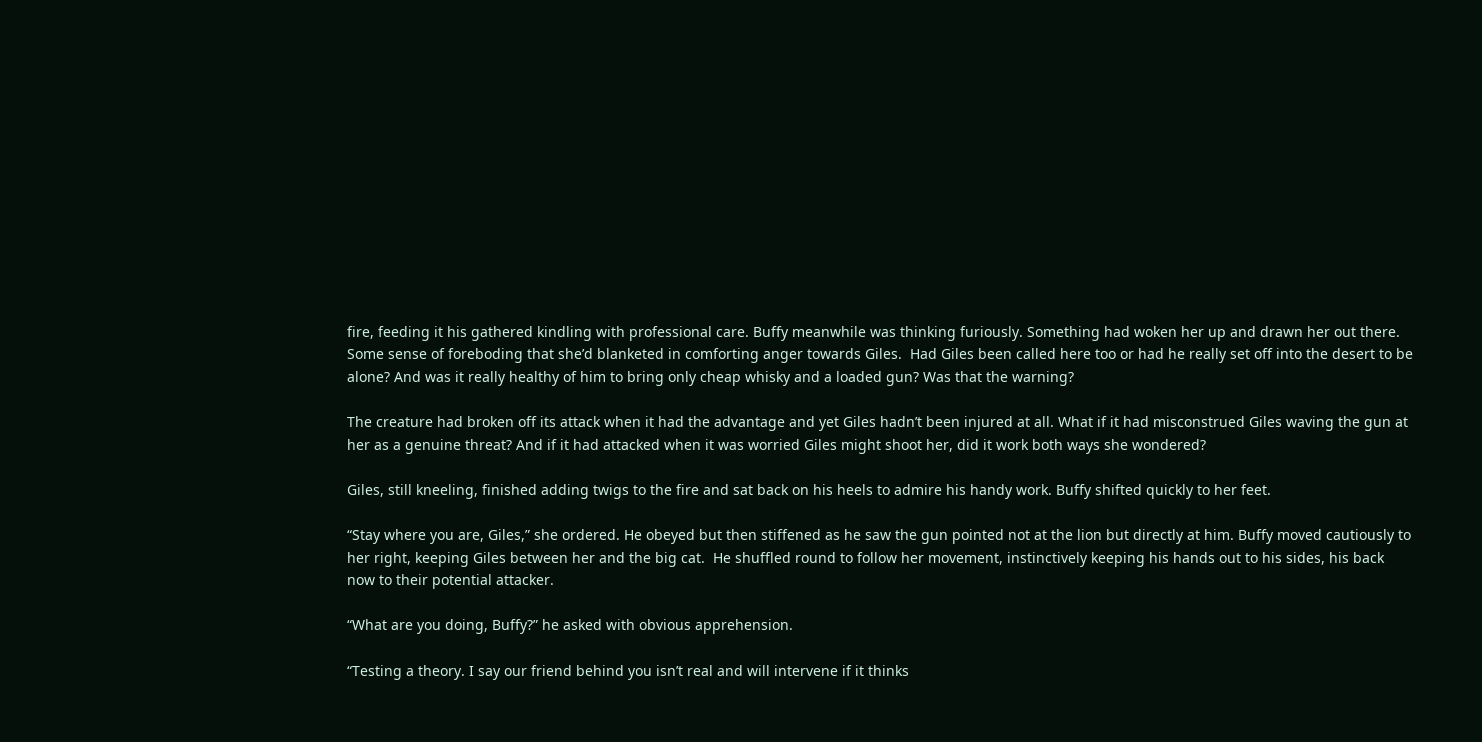fire, feeding it his gathered kindling with professional care. Buffy meanwhile was thinking furiously. Something had woken her up and drawn her out there. Some sense of foreboding that she’d blanketed in comforting anger towards Giles.  Had Giles been called here too or had he really set off into the desert to be alone? And was it really healthy of him to bring only cheap whisky and a loaded gun? Was that the warning?

The creature had broken off its attack when it had the advantage and yet Giles hadn’t been injured at all. What if it had misconstrued Giles waving the gun at her as a genuine threat? And if it had attacked when it was worried Giles might shoot her, did it work both ways she wondered?

Giles, still kneeling, finished adding twigs to the fire and sat back on his heels to admire his handy work. Buffy shifted quickly to her feet.

“Stay where you are, Giles,” she ordered. He obeyed but then stiffened as he saw the gun pointed not at the lion but directly at him. Buffy moved cautiously to her right, keeping Giles between her and the big cat.  He shuffled round to follow her movement, instinctively keeping his hands out to his sides, his back now to their potential attacker.

“What are you doing, Buffy?” he asked with obvious apprehension.

“Testing a theory. I say our friend behind you isn’t real and will intervene if it thinks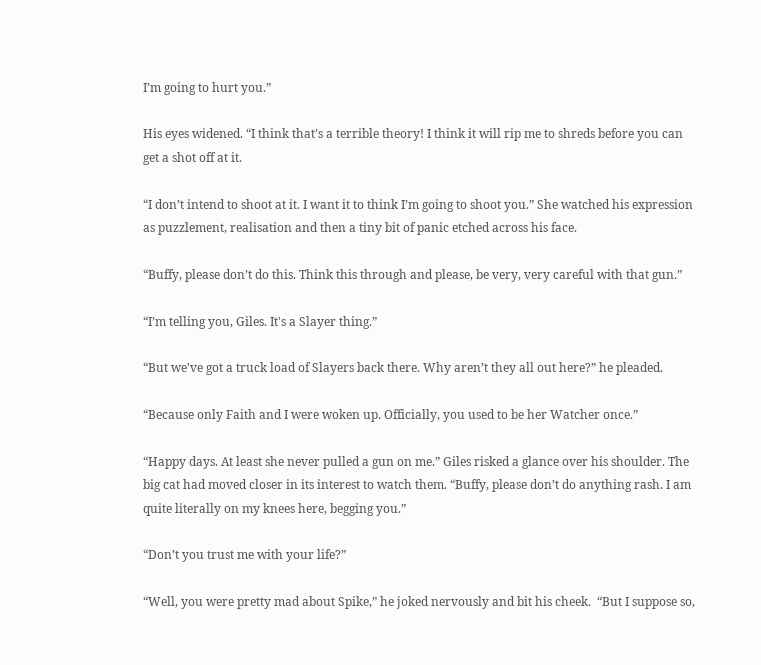I’m going to hurt you.”

His eyes widened. “I think that’s a terrible theory! I think it will rip me to shreds before you can get a shot off at it.

“I don’t intend to shoot at it. I want it to think I’m going to shoot you.” She watched his expression as puzzlement, realisation and then a tiny bit of panic etched across his face.

“Buffy, please don’t do this. Think this through and please, be very, very careful with that gun.”

“I’m telling you, Giles. It's a Slayer thing.”

“But we've got a truck load of Slayers back there. Why aren’t they all out here?” he pleaded.

“Because only Faith and I were woken up. Officially, you used to be her Watcher once.”

“Happy days. At least she never pulled a gun on me.” Giles risked a glance over his shoulder. The big cat had moved closer in its interest to watch them. “Buffy, please don’t do anything rash. I am quite literally on my knees here, begging you.”

“Don’t you trust me with your life?”

“Well, you were pretty mad about Spike,” he joked nervously and bit his cheek.  “But I suppose so,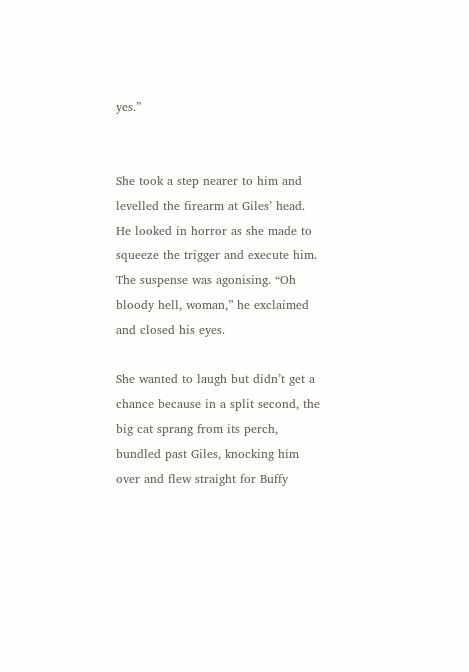yes.”


She took a step nearer to him and levelled the firearm at Giles’ head. He looked in horror as she made to squeeze the trigger and execute him. The suspense was agonising. “Oh bloody hell, woman,” he exclaimed and closed his eyes.

She wanted to laugh but didn’t get a chance because in a split second, the big cat sprang from its perch, bundled past Giles, knocking him over and flew straight for Buffy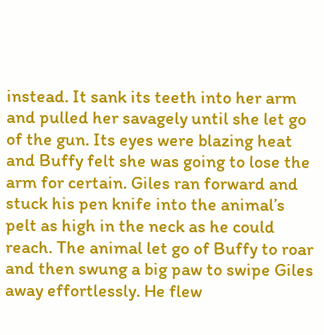instead. It sank its teeth into her arm and pulled her savagely until she let go of the gun. Its eyes were blazing heat and Buffy felt she was going to lose the arm for certain. Giles ran forward and stuck his pen knife into the animal’s pelt as high in the neck as he could reach. The animal let go of Buffy to roar and then swung a big paw to swipe Giles away effortlessly. He flew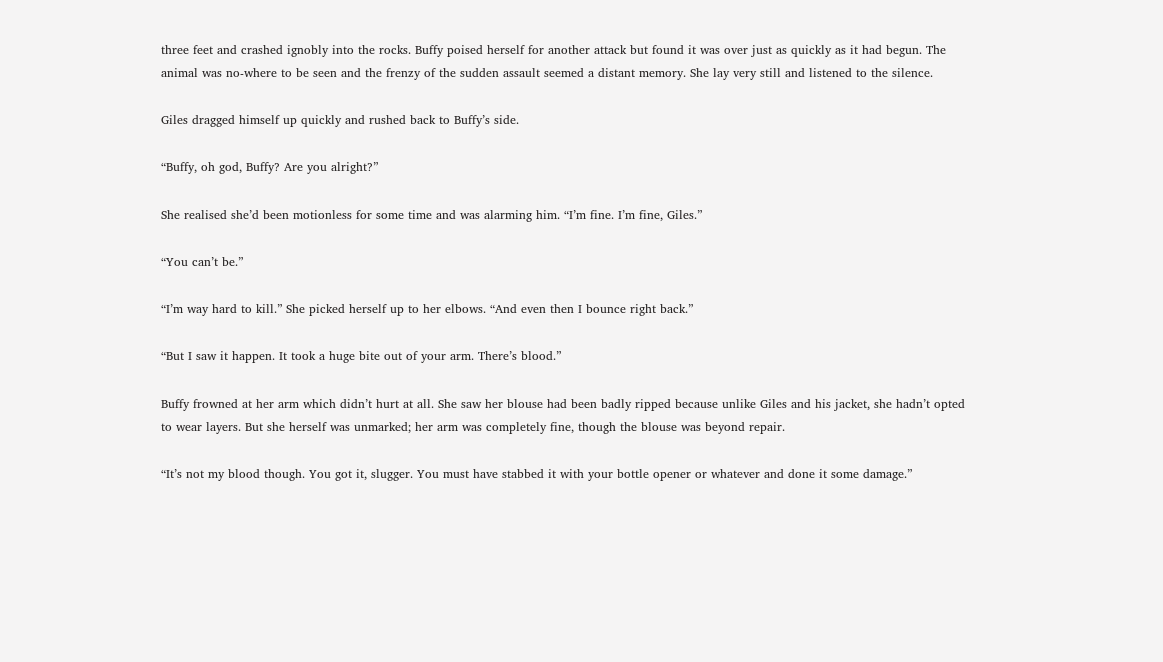three feet and crashed ignobly into the rocks. Buffy poised herself for another attack but found it was over just as quickly as it had begun. The animal was no-where to be seen and the frenzy of the sudden assault seemed a distant memory. She lay very still and listened to the silence.

Giles dragged himself up quickly and rushed back to Buffy’s side.

“Buffy, oh god, Buffy? Are you alright?”

She realised she’d been motionless for some time and was alarming him. “I’m fine. I’m fine, Giles.”

“You can’t be.”

“I’m way hard to kill.” She picked herself up to her elbows. “And even then I bounce right back.”

“But I saw it happen. It took a huge bite out of your arm. There’s blood.”

Buffy frowned at her arm which didn’t hurt at all. She saw her blouse had been badly ripped because unlike Giles and his jacket, she hadn’t opted to wear layers. But she herself was unmarked; her arm was completely fine, though the blouse was beyond repair.

“It’s not my blood though. You got it, slugger. You must have stabbed it with your bottle opener or whatever and done it some damage.”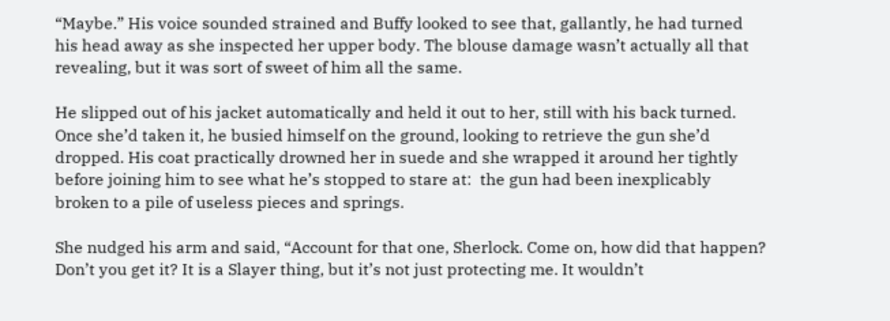“Maybe.” His voice sounded strained and Buffy looked to see that, gallantly, he had turned his head away as she inspected her upper body. The blouse damage wasn’t actually all that revealing, but it was sort of sweet of him all the same.

He slipped out of his jacket automatically and held it out to her, still with his back turned. Once she’d taken it, he busied himself on the ground, looking to retrieve the gun she’d dropped. His coat practically drowned her in suede and she wrapped it around her tightly before joining him to see what he’s stopped to stare at:  the gun had been inexplicably broken to a pile of useless pieces and springs.

She nudged his arm and said, “Account for that one, Sherlock. Come on, how did that happen? Don’t you get it? It is a Slayer thing, but it’s not just protecting me. It wouldn’t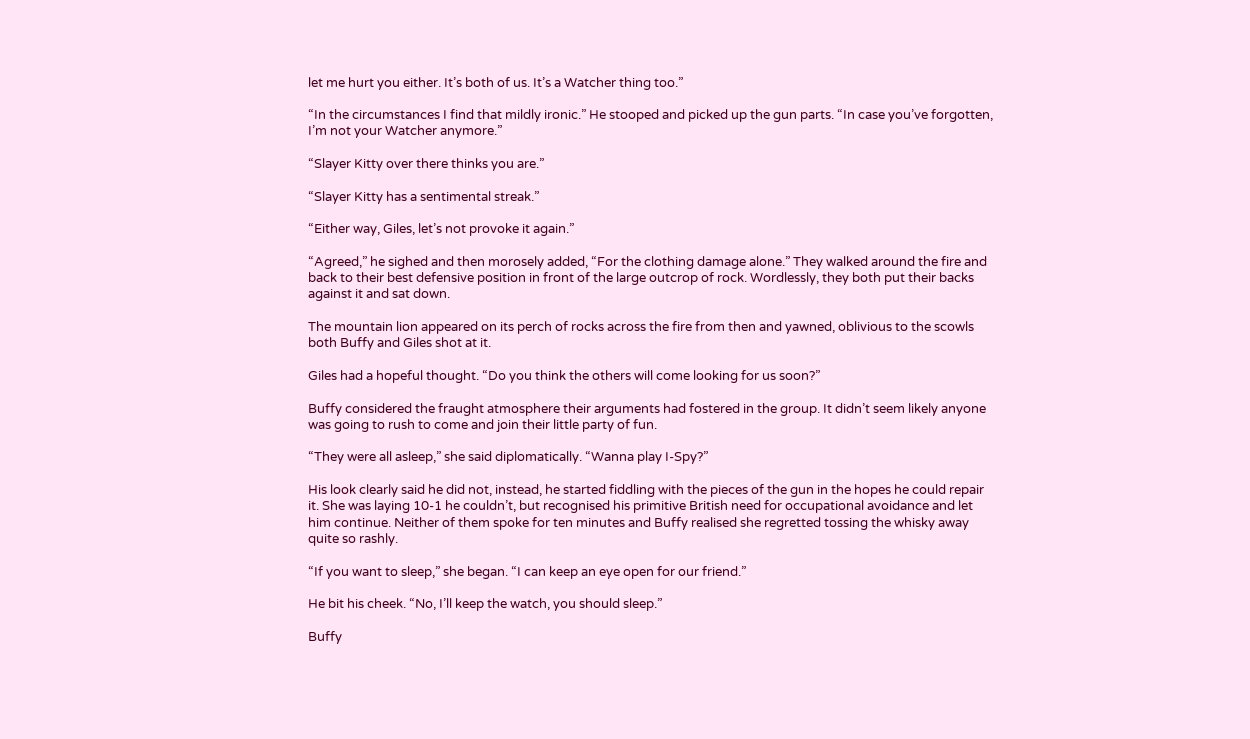let me hurt you either. It’s both of us. It’s a Watcher thing too.”

“In the circumstances I find that mildly ironic.” He stooped and picked up the gun parts. “In case you’ve forgotten, I’m not your Watcher anymore.”

“Slayer Kitty over there thinks you are.”

“Slayer Kitty has a sentimental streak.”

“Either way, Giles, let’s not provoke it again.”

“Agreed,” he sighed and then morosely added, “For the clothing damage alone.” They walked around the fire and back to their best defensive position in front of the large outcrop of rock. Wordlessly, they both put their backs against it and sat down.

The mountain lion appeared on its perch of rocks across the fire from then and yawned, oblivious to the scowls both Buffy and Giles shot at it.

Giles had a hopeful thought. “Do you think the others will come looking for us soon?”

Buffy considered the fraught atmosphere their arguments had fostered in the group. It didn’t seem likely anyone was going to rush to come and join their little party of fun.

“They were all asleep,” she said diplomatically. “Wanna play I-Spy?”

His look clearly said he did not, instead, he started fiddling with the pieces of the gun in the hopes he could repair it. She was laying 10-1 he couldn’t, but recognised his primitive British need for occupational avoidance and let him continue. Neither of them spoke for ten minutes and Buffy realised she regretted tossing the whisky away quite so rashly.

“If you want to sleep,” she began. “I can keep an eye open for our friend.”

He bit his cheek. “No, I’ll keep the watch, you should sleep.”

Buffy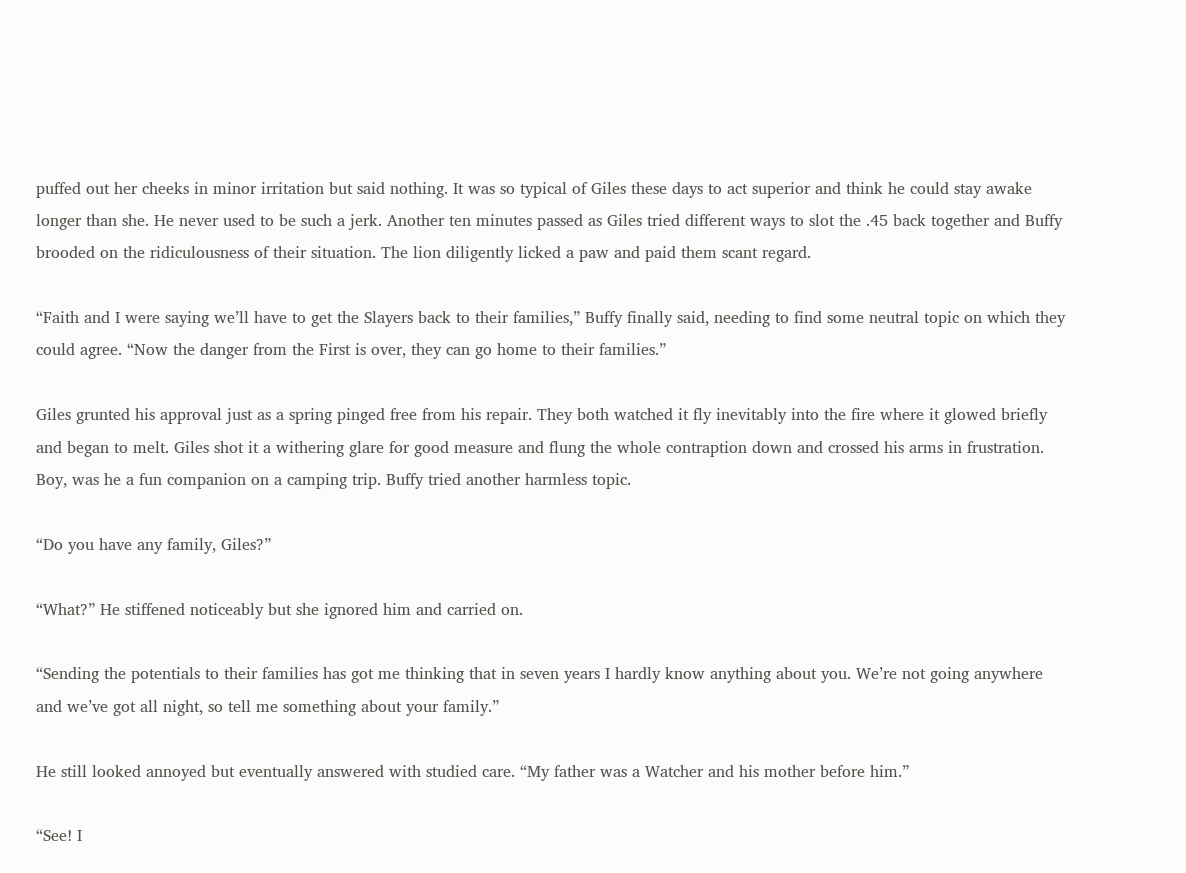puffed out her cheeks in minor irritation but said nothing. It was so typical of Giles these days to act superior and think he could stay awake longer than she. He never used to be such a jerk. Another ten minutes passed as Giles tried different ways to slot the .45 back together and Buffy brooded on the ridiculousness of their situation. The lion diligently licked a paw and paid them scant regard.

“Faith and I were saying we’ll have to get the Slayers back to their families,” Buffy finally said, needing to find some neutral topic on which they could agree. “Now the danger from the First is over, they can go home to their families.”

Giles grunted his approval just as a spring pinged free from his repair. They both watched it fly inevitably into the fire where it glowed briefly and began to melt. Giles shot it a withering glare for good measure and flung the whole contraption down and crossed his arms in frustration. Boy, was he a fun companion on a camping trip. Buffy tried another harmless topic.

“Do you have any family, Giles?”

“What?” He stiffened noticeably but she ignored him and carried on.

“Sending the potentials to their families has got me thinking that in seven years I hardly know anything about you. We’re not going anywhere and we’ve got all night, so tell me something about your family.”

He still looked annoyed but eventually answered with studied care. “My father was a Watcher and his mother before him.”

“See! I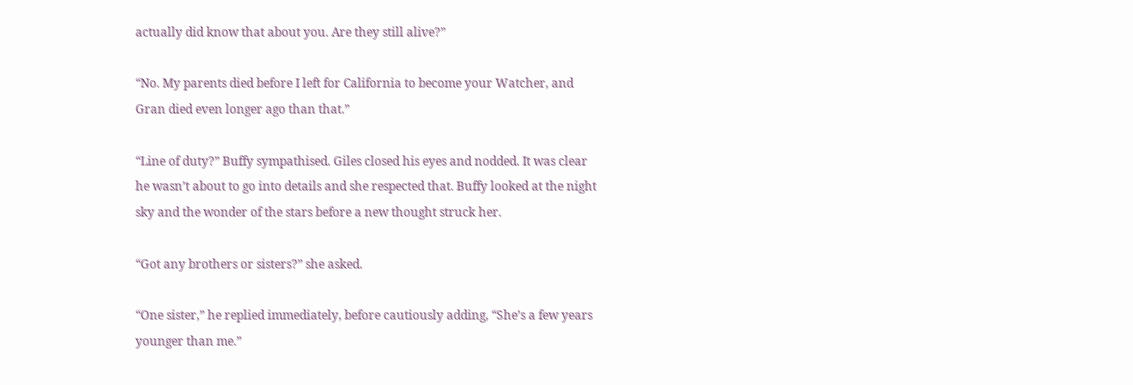actually did know that about you. Are they still alive?”

“No. My parents died before I left for California to become your Watcher, and Gran died even longer ago than that.”

“Line of duty?” Buffy sympathised. Giles closed his eyes and nodded. It was clear he wasn’t about to go into details and she respected that. Buffy looked at the night sky and the wonder of the stars before a new thought struck her.

“Got any brothers or sisters?” she asked.

“One sister,” he replied immediately, before cautiously adding, “She’s a few years younger than me.”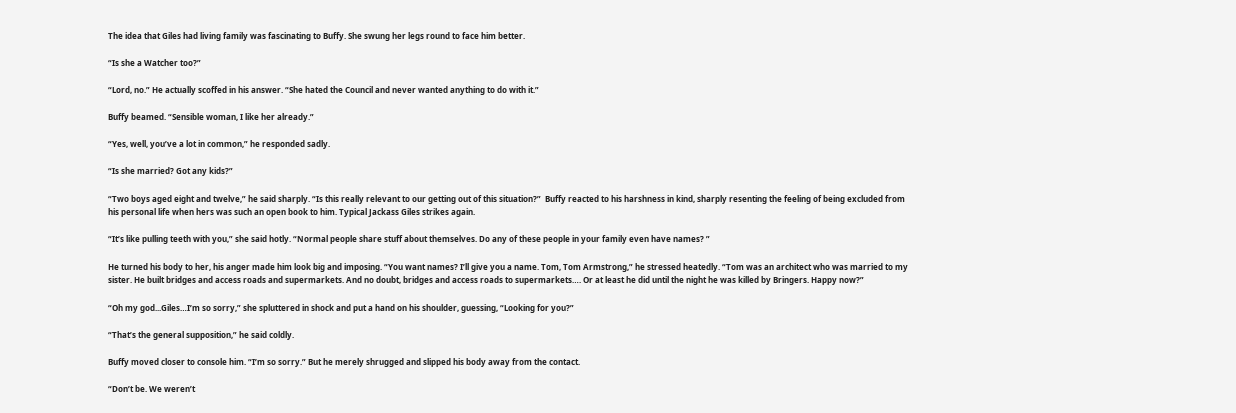The idea that Giles had living family was fascinating to Buffy. She swung her legs round to face him better.

“Is she a Watcher too?”

“Lord, no.” He actually scoffed in his answer. “She hated the Council and never wanted anything to do with it.”

Buffy beamed. “Sensible woman, I like her already.”

“Yes, well, you’ve a lot in common,” he responded sadly.

“Is she married? Got any kids?”

“Two boys aged eight and twelve,” he said sharply. “Is this really relevant to our getting out of this situation?”  Buffy reacted to his harshness in kind, sharply resenting the feeling of being excluded from his personal life when hers was such an open book to him. Typical Jackass Giles strikes again.

“It’s like pulling teeth with you,” she said hotly. “Normal people share stuff about themselves. Do any of these people in your family even have names? ”

He turned his body to her, his anger made him look big and imposing. “You want names? I’ll give you a name. Tom, Tom Armstrong,” he stressed heatedly. “Tom was an architect who was married to my sister. He built bridges and access roads and supermarkets. And no doubt, bridges and access roads to supermarkets…. Or at least he did until the night he was killed by Bringers. Happy now?”

“Oh my god...Giles…I’m so sorry,” she spluttered in shock and put a hand on his shoulder, guessing, “Looking for you?”

“That’s the general supposition,” he said coldly.

Buffy moved closer to console him. “I’m so sorry.” But he merely shrugged and slipped his body away from the contact.

“Don’t be. We weren’t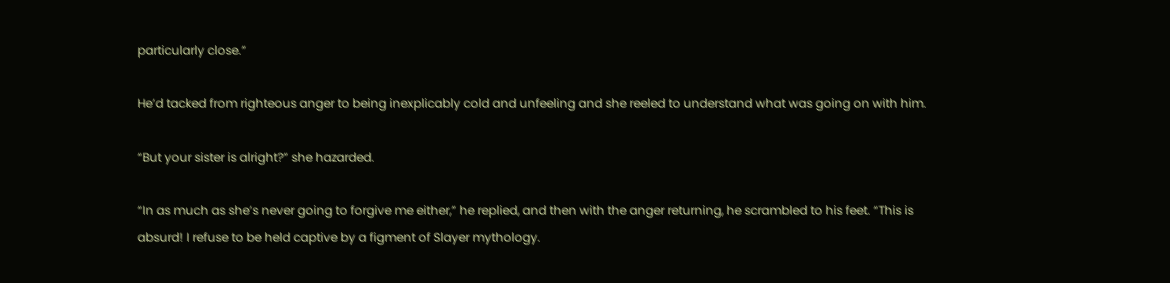particularly close.”

He’d tacked from righteous anger to being inexplicably cold and unfeeling and she reeled to understand what was going on with him.

“But your sister is alright?” she hazarded.

“In as much as she’s never going to forgive me either,” he replied, and then with the anger returning, he scrambled to his feet. “This is absurd! I refuse to be held captive by a figment of Slayer mythology.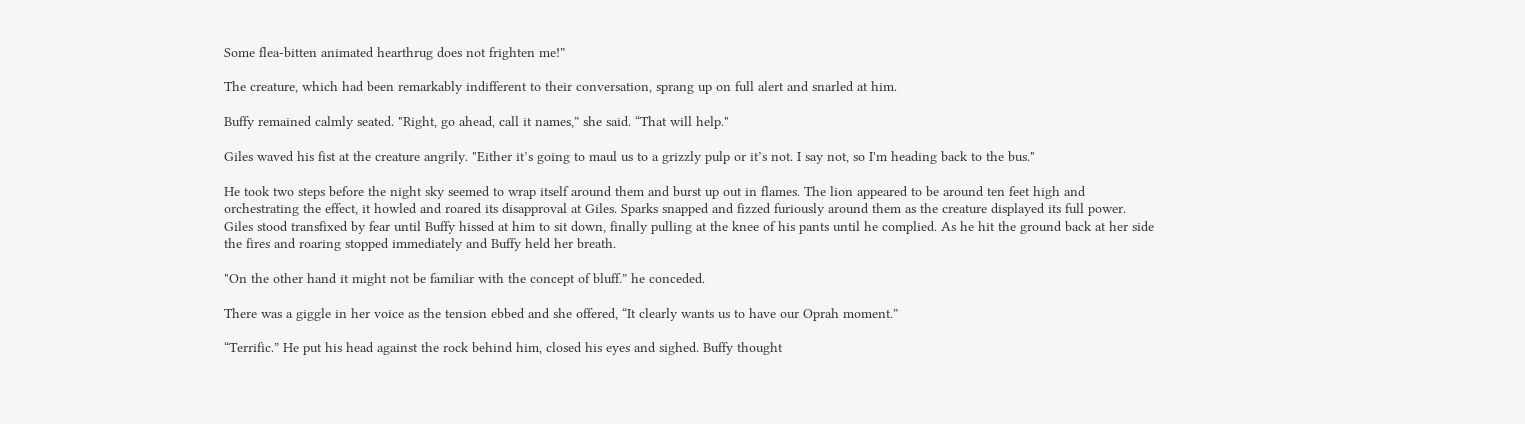Some flea-bitten animated hearthrug does not frighten me!”

The creature, which had been remarkably indifferent to their conversation, sprang up on full alert and snarled at him.

Buffy remained calmly seated. "Right, go ahead, call it names,” she said. “That will help."

Giles waved his fist at the creature angrily. "Either it’s going to maul us to a grizzly pulp or it’s not. I say not, so I'm heading back to the bus."

He took two steps before the night sky seemed to wrap itself around them and burst up out in flames. The lion appeared to be around ten feet high and orchestrating the effect, it howled and roared its disapproval at Giles. Sparks snapped and fizzed furiously around them as the creature displayed its full power. Giles stood transfixed by fear until Buffy hissed at him to sit down, finally pulling at the knee of his pants until he complied. As he hit the ground back at her side the fires and roaring stopped immediately and Buffy held her breath.

"On the other hand it might not be familiar with the concept of bluff.” he conceded.

There was a giggle in her voice as the tension ebbed and she offered, “It clearly wants us to have our Oprah moment.”

“Terrific.” He put his head against the rock behind him, closed his eyes and sighed. Buffy thought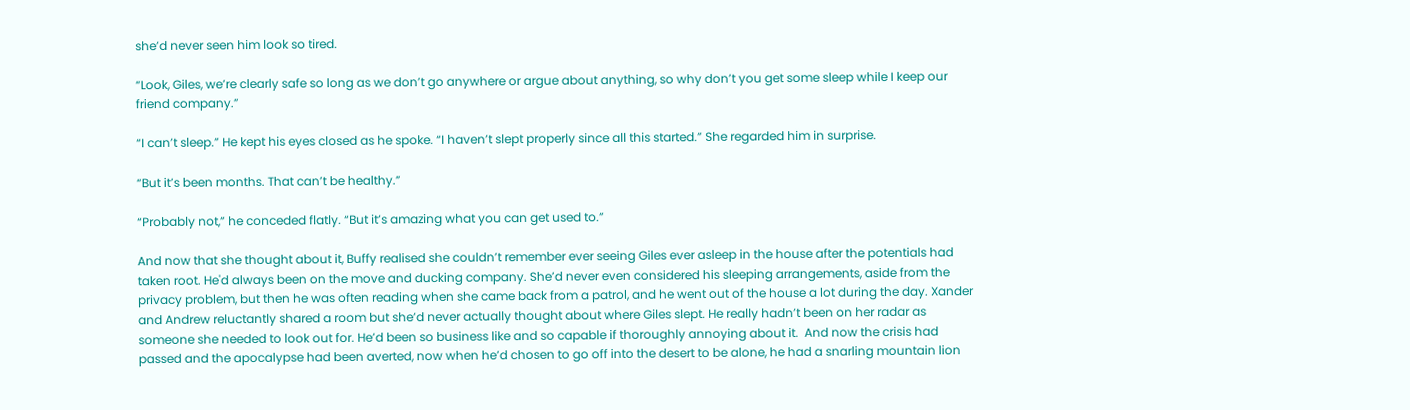she’d never seen him look so tired.

“Look, Giles, we’re clearly safe so long as we don’t go anywhere or argue about anything, so why don’t you get some sleep while I keep our friend company.”

“I can’t sleep.” He kept his eyes closed as he spoke. “I haven’t slept properly since all this started.” She regarded him in surprise.

“But it’s been months. That can’t be healthy.”

“Probably not,” he conceded flatly. “But it’s amazing what you can get used to.”

And now that she thought about it, Buffy realised she couldn’t remember ever seeing Giles ever asleep in the house after the potentials had taken root. He'd always been on the move and ducking company. She’d never even considered his sleeping arrangements, aside from the privacy problem, but then he was often reading when she came back from a patrol, and he went out of the house a lot during the day. Xander and Andrew reluctantly shared a room but she’d never actually thought about where Giles slept. He really hadn’t been on her radar as someone she needed to look out for. He’d been so business like and so capable if thoroughly annoying about it.  And now the crisis had passed and the apocalypse had been averted, now when he’d chosen to go off into the desert to be alone, he had a snarling mountain lion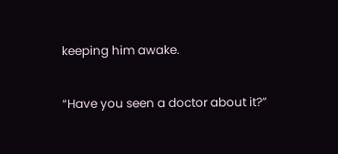keeping him awake.

“Have you seen a doctor about it?”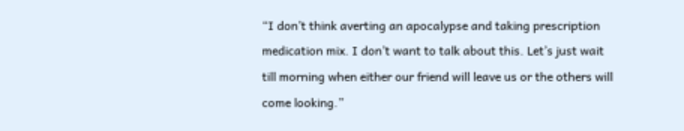“I don’t think averting an apocalypse and taking prescription medication mix. I don’t want to talk about this. Let’s just wait till morning when either our friend will leave us or the others will come looking.”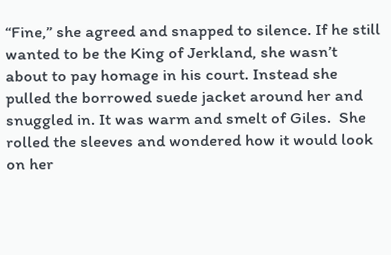“Fine,” she agreed and snapped to silence. If he still wanted to be the King of Jerkland, she wasn’t about to pay homage in his court. Instead she pulled the borrowed suede jacket around her and snuggled in. It was warm and smelt of Giles.  She rolled the sleeves and wondered how it would look on her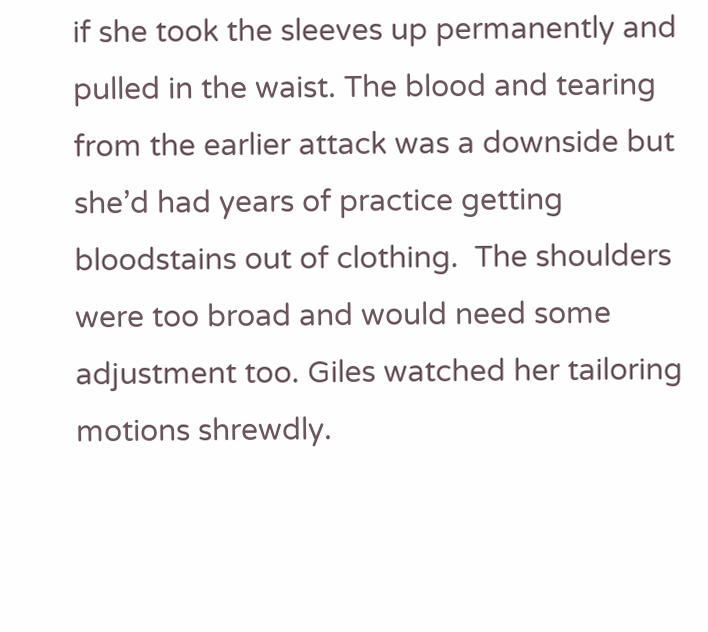if she took the sleeves up permanently and pulled in the waist. The blood and tearing from the earlier attack was a downside but she’d had years of practice getting bloodstains out of clothing.  The shoulders were too broad and would need some adjustment too. Giles watched her tailoring motions shrewdly.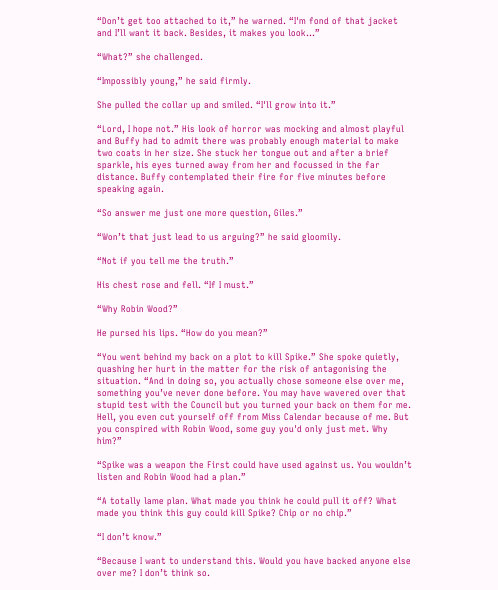“Don’t get too attached to it,” he warned. “I'm fond of that jacket and I’ll want it back. Besides, it makes you look...”

“What?” she challenged.

“Impossibly young,” he said firmly.

She pulled the collar up and smiled. “I'll grow into it.”

“Lord, I hope not.” His look of horror was mocking and almost playful and Buffy had to admit there was probably enough material to make two coats in her size. She stuck her tongue out and after a brief sparkle, his eyes turned away from her and focussed in the far distance. Buffy contemplated their fire for five minutes before speaking again.

“So answer me just one more question, Giles.”

“Won’t that just lead to us arguing?” he said gloomily.

“Not if you tell me the truth.”

His chest rose and fell. “If I must.”

“Why Robin Wood?”

He pursed his lips. “How do you mean?”

“You went behind my back on a plot to kill Spike.” She spoke quietly, quashing her hurt in the matter for the risk of antagonising the situation. “And in doing so, you actually chose someone else over me, something you’ve never done before. You may have wavered over that stupid test with the Council but you turned your back on them for me. Hell, you even cut yourself off from Miss Calendar because of me. But you conspired with Robin Wood, some guy you'd only just met. Why him?”

“Spike was a weapon the First could have used against us. You wouldn’t listen and Robin Wood had a plan.”

“A totally lame plan. What made you think he could pull it off? What made you think this guy could kill Spike? Chip or no chip.”

“I don’t know.”

“Because I want to understand this. Would you have backed anyone else over me? I don’t think so.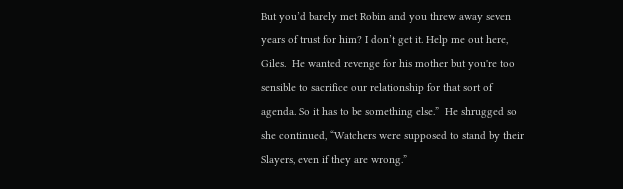But you’d barely met Robin and you threw away seven years of trust for him? I don’t get it. Help me out here, Giles.  He wanted revenge for his mother but you're too sensible to sacrifice our relationship for that sort of agenda. So it has to be something else.”  He shrugged so she continued, “Watchers were supposed to stand by their Slayers, even if they are wrong.”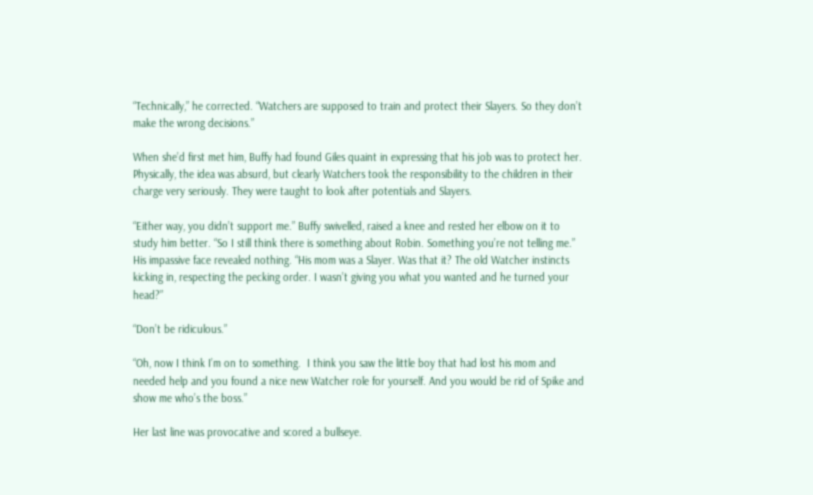“Technically,” he corrected. “Watchers are supposed to train and protect their Slayers. So they don’t make the wrong decisions.”

When she’d first met him, Buffy had found Giles quaint in expressing that his job was to protect her. Physically, the idea was absurd, but clearly Watchers took the responsibility to the children in their charge very seriously. They were taught to look after potentials and Slayers.

“Either way, you didn’t support me.” Buffy swivelled, raised a knee and rested her elbow on it to study him better. “So I still think there is something about Robin. Something you’re not telling me.” His impassive face revealed nothing. “His mom was a Slayer. Was that it? The old Watcher instincts kicking in, respecting the pecking order. I wasn’t giving you what you wanted and he turned your head?”

“Don’t be ridiculous.”

“Oh, now I think I’m on to something.  I think you saw the little boy that had lost his mom and needed help and you found a nice new Watcher role for yourself. And you would be rid of Spike and show me who’s the boss.”

Her last line was provocative and scored a bullseye.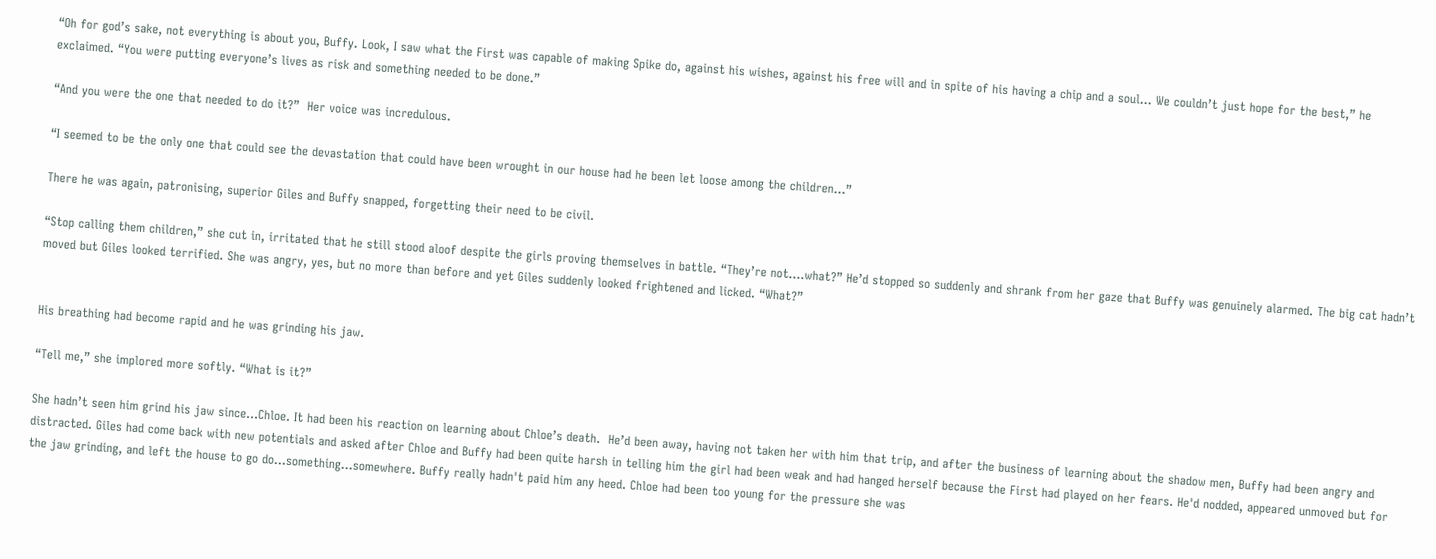“Oh for god’s sake, not everything is about you, Buffy. Look, I saw what the First was capable of making Spike do, against his wishes, against his free will and in spite of his having a chip and a soul… We couldn’t just hope for the best,” he exclaimed. “You were putting everyone’s lives as risk and something needed to be done.”

“And you were the one that needed to do it?”  Her voice was incredulous.

“I seemed to be the only one that could see the devastation that could have been wrought in our house had he been let loose among the children…”

There he was again, patronising, superior Giles and Buffy snapped, forgetting their need to be civil.

“Stop calling them children,” she cut in, irritated that he still stood aloof despite the girls proving themselves in battle. “They’re not….what?” He’d stopped so suddenly and shrank from her gaze that Buffy was genuinely alarmed. The big cat hadn’t moved but Giles looked terrified. She was angry, yes, but no more than before and yet Giles suddenly looked frightened and licked. “What?”


His breathing had become rapid and he was grinding his jaw.

“Tell me,” she implored more softly. “What is it?”

She hadn’t seen him grind his jaw since…Chloe. It had been his reaction on learning about Chloe’s death.  He’d been away, having not taken her with him that trip, and after the business of learning about the shadow men, Buffy had been angry and distracted. Giles had come back with new potentials and asked after Chloe and Buffy had been quite harsh in telling him the girl had been weak and had hanged herself because the First had played on her fears. He'd nodded, appeared unmoved but for the jaw grinding, and left the house to go do...something…somewhere. Buffy really hadn't paid him any heed. Chloe had been too young for the pressure she was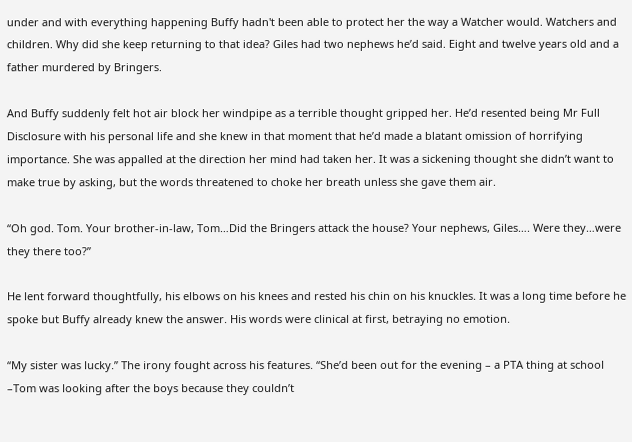under and with everything happening Buffy hadn't been able to protect her the way a Watcher would. Watchers and children. Why did she keep returning to that idea? Giles had two nephews he’d said. Eight and twelve years old and a father murdered by Bringers.

And Buffy suddenly felt hot air block her windpipe as a terrible thought gripped her. He’d resented being Mr Full Disclosure with his personal life and she knew in that moment that he’d made a blatant omission of horrifying importance. She was appalled at the direction her mind had taken her. It was a sickening thought she didn’t want to make true by asking, but the words threatened to choke her breath unless she gave them air.

“Oh god. Tom. Your brother-in-law, Tom…Did the Bringers attack the house? Your nephews, Giles…. Were they…were they there too?”

He lent forward thoughtfully, his elbows on his knees and rested his chin on his knuckles. It was a long time before he spoke but Buffy already knew the answer. His words were clinical at first, betraying no emotion.

“My sister was lucky.” The irony fought across his features. “She’d been out for the evening – a PTA thing at school –Tom was looking after the boys because they couldn’t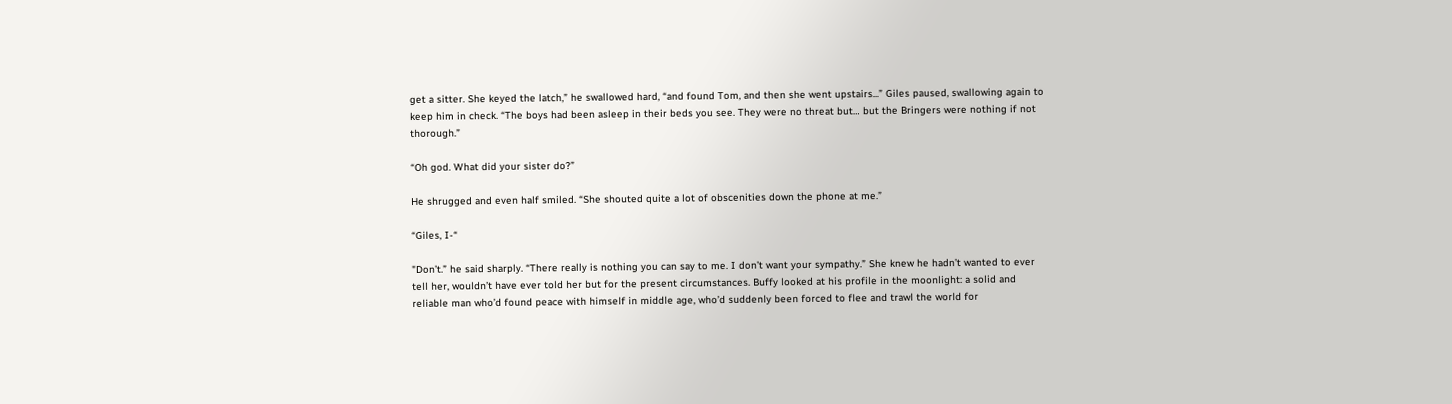get a sitter. She keyed the latch,” he swallowed hard, “and found Tom, and then she went upstairs...” Giles paused, swallowing again to keep him in check. “The boys had been asleep in their beds you see. They were no threat but… but the Bringers were nothing if not thorough.”

“Oh god. What did your sister do?”

He shrugged and even half smiled. “She shouted quite a lot of obscenities down the phone at me.”

“Giles, I-“

"Don’t.” he said sharply. “There really is nothing you can say to me. I don’t want your sympathy.” She knew he hadn’t wanted to ever tell her, wouldn’t have ever told her but for the present circumstances. Buffy looked at his profile in the moonlight: a solid and reliable man who’d found peace with himself in middle age, who’d suddenly been forced to flee and trawl the world for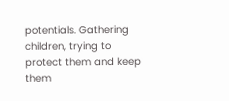potentials. Gathering children, trying to protect them and keep them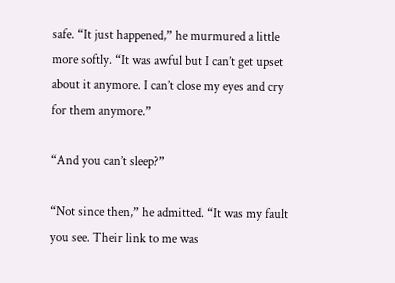safe. “It just happened,” he murmured a little more softly. “It was awful but I can’t get upset about it anymore. I can’t close my eyes and cry for them anymore.”

“And you can’t sleep?”

“Not since then,” he admitted. “It was my fault you see. Their link to me was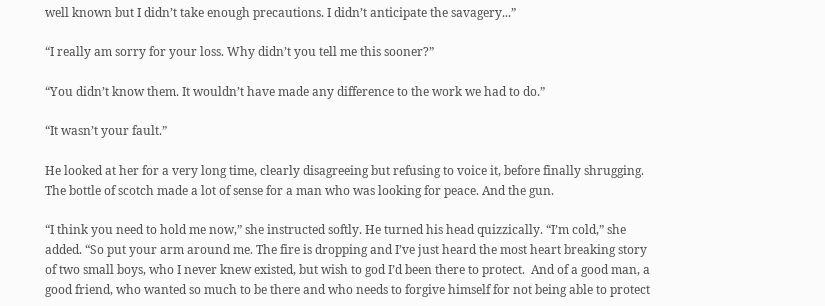well known but I didn’t take enough precautions. I didn’t anticipate the savagery...”

“I really am sorry for your loss. Why didn’t you tell me this sooner?”

“You didn’t know them. It wouldn’t have made any difference to the work we had to do.”

“It wasn’t your fault.”

He looked at her for a very long time, clearly disagreeing but refusing to voice it, before finally shrugging. The bottle of scotch made a lot of sense for a man who was looking for peace. And the gun.

“I think you need to hold me now,” she instructed softly. He turned his head quizzically. “I’m cold,” she added. “So put your arm around me. The fire is dropping and I’ve just heard the most heart breaking story of two small boys, who I never knew existed, but wish to god I’d been there to protect.  And of a good man, a good friend, who wanted so much to be there and who needs to forgive himself for not being able to protect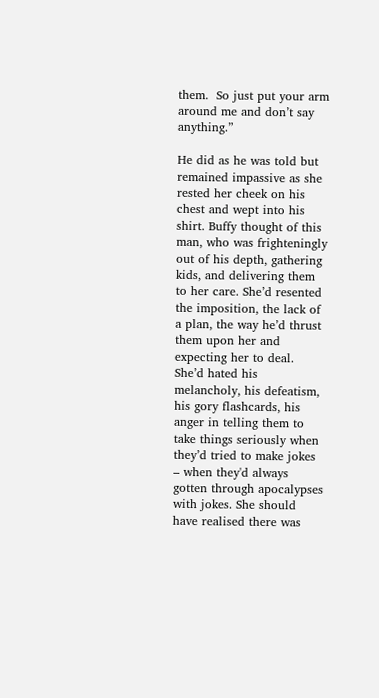them.  So just put your arm around me and don’t say anything.”

He did as he was told but remained impassive as she rested her cheek on his chest and wept into his shirt. Buffy thought of this man, who was frighteningly out of his depth, gathering kids, and delivering them to her care. She’d resented the imposition, the lack of a plan, the way he’d thrust them upon her and expecting her to deal. She’d hated his melancholy, his defeatism, his gory flashcards, his anger in telling them to take things seriously when they’d tried to make jokes – when they'd always gotten through apocalypses with jokes. She should have realised there was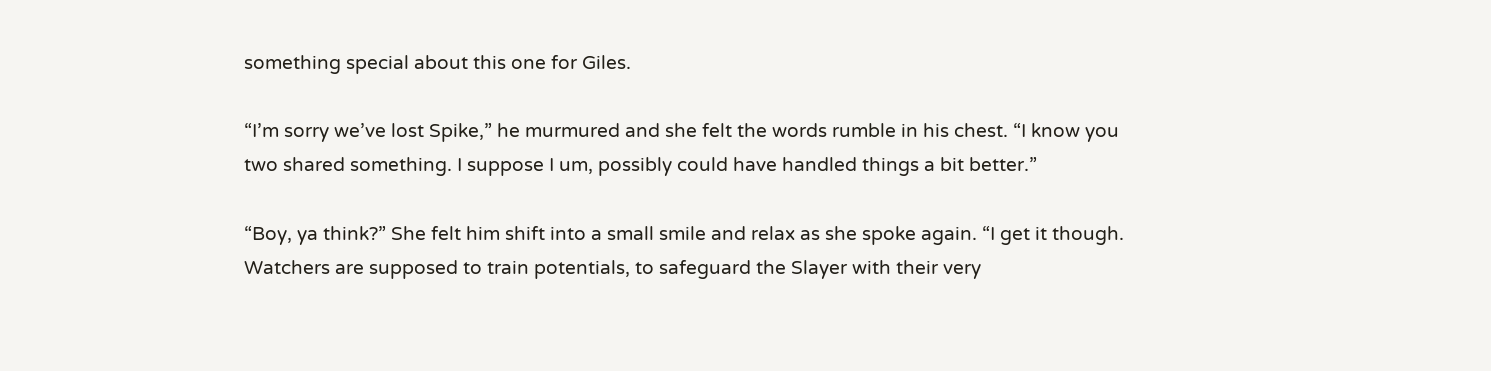something special about this one for Giles.

“I’m sorry we’ve lost Spike,” he murmured and she felt the words rumble in his chest. “I know you two shared something. I suppose I um, possibly could have handled things a bit better.”

“Boy, ya think?” She felt him shift into a small smile and relax as she spoke again. “I get it though. Watchers are supposed to train potentials, to safeguard the Slayer with their very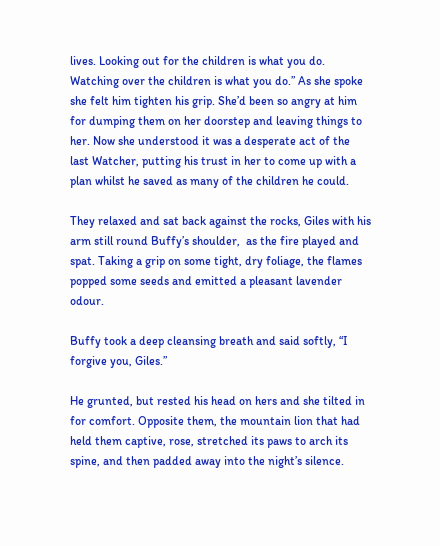lives. Looking out for the children is what you do. Watching over the children is what you do.” As she spoke she felt him tighten his grip. She’d been so angry at him for dumping them on her doorstep and leaving things to her. Now she understood it was a desperate act of the last Watcher, putting his trust in her to come up with a plan whilst he saved as many of the children he could.

They relaxed and sat back against the rocks, Giles with his arm still round Buffy’s shoulder,  as the fire played and spat. Taking a grip on some tight, dry foliage, the flames popped some seeds and emitted a pleasant lavender odour.

Buffy took a deep cleansing breath and said softly, “I forgive you, Giles.”

He grunted, but rested his head on hers and she tilted in for comfort. Opposite them, the mountain lion that had held them captive, rose, stretched its paws to arch its spine, and then padded away into the night’s silence.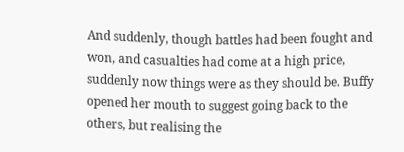And suddenly, though battles had been fought and won, and casualties had come at a high price, suddenly now things were as they should be. Buffy opened her mouth to suggest going back to the others, but realising the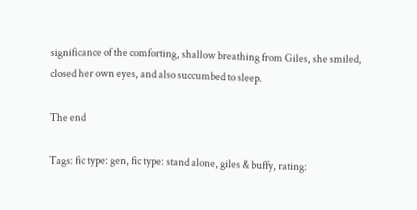significance of the comforting, shallow breathing from Giles, she smiled, closed her own eyes, and also succumbed to sleep.

The end

Tags: fic type: gen, fic type: stand alone, giles & buffy, rating: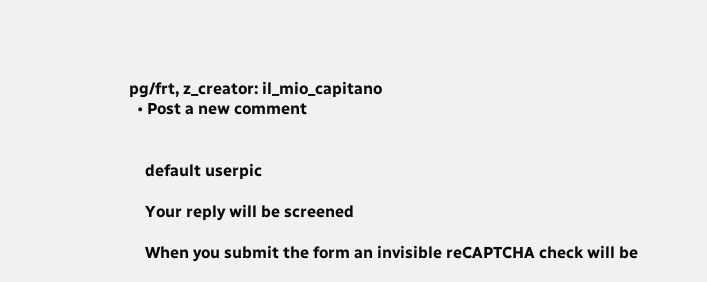pg/frt, z_creator: il_mio_capitano
  • Post a new comment


    default userpic

    Your reply will be screened

    When you submit the form an invisible reCAPTCHA check will be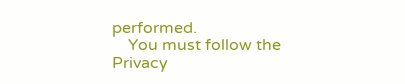performed.
    You must follow the Privacy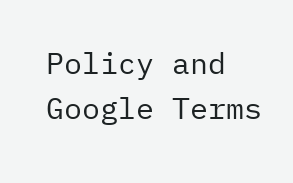Policy and Google Terms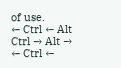of use.
← Ctrl ← Alt
Ctrl → Alt →
← Ctrl ←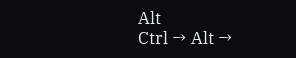Alt
Ctrl → Alt →